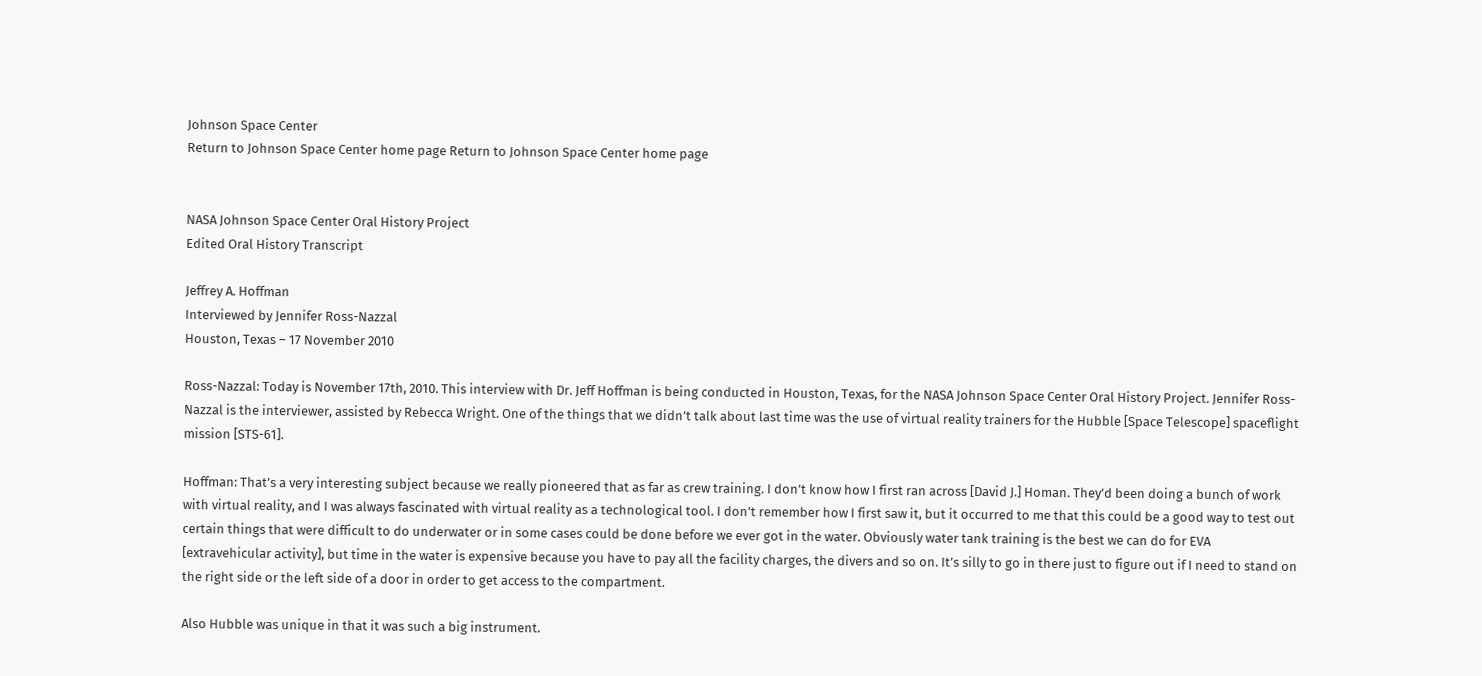Johnson Space Center
Return to Johnson Space Center home page Return to Johnson Space Center home page


NASA Johnson Space Center Oral History Project
Edited Oral History Transcript

Jeffrey A. Hoffman
Interviewed by Jennifer Ross-Nazzal
Houston, Texas – 17 November 2010

Ross-Nazzal: Today is November 17th, 2010. This interview with Dr. Jeff Hoffman is being conducted in Houston, Texas, for the NASA Johnson Space Center Oral History Project. Jennifer Ross-Nazzal is the interviewer, assisted by Rebecca Wright. One of the things that we didn’t talk about last time was the use of virtual reality trainers for the Hubble [Space Telescope] spaceflight mission [STS-61].

Hoffman: That’s a very interesting subject because we really pioneered that as far as crew training. I don’t know how I first ran across [David J.] Homan. They’d been doing a bunch of work with virtual reality, and I was always fascinated with virtual reality as a technological tool. I don’t remember how I first saw it, but it occurred to me that this could be a good way to test out certain things that were difficult to do underwater or in some cases could be done before we ever got in the water. Obviously water tank training is the best we can do for EVA [extravehicular activity], but time in the water is expensive because you have to pay all the facility charges, the divers and so on. It’s silly to go in there just to figure out if I need to stand on the right side or the left side of a door in order to get access to the compartment.

Also Hubble was unique in that it was such a big instrument.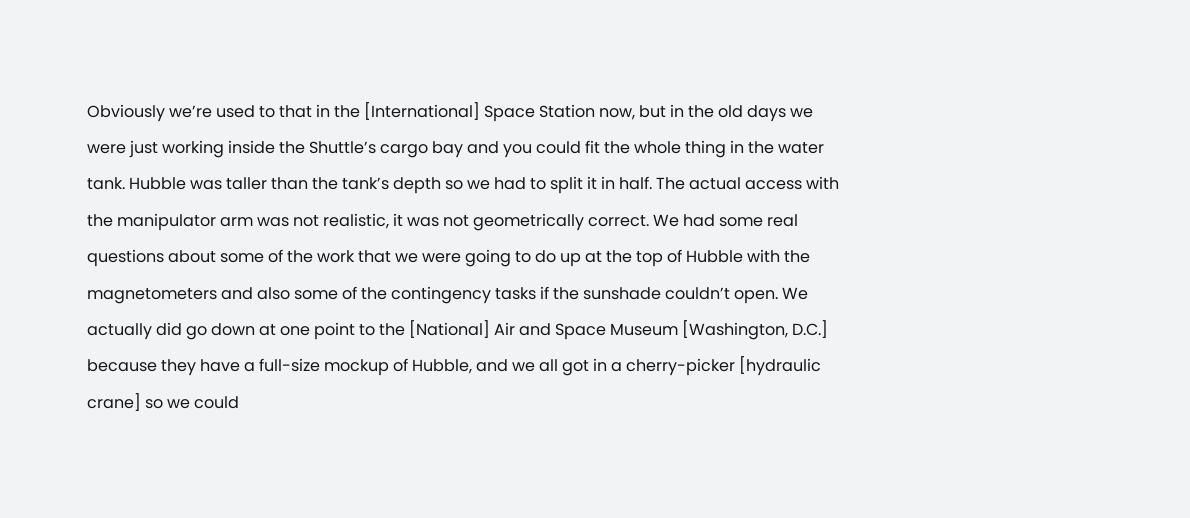Obviously we’re used to that in the [International] Space Station now, but in the old days we were just working inside the Shuttle’s cargo bay and you could fit the whole thing in the water tank. Hubble was taller than the tank’s depth so we had to split it in half. The actual access with the manipulator arm was not realistic, it was not geometrically correct. We had some real questions about some of the work that we were going to do up at the top of Hubble with the magnetometers and also some of the contingency tasks if the sunshade couldn’t open. We actually did go down at one point to the [National] Air and Space Museum [Washington, D.C.] because they have a full-size mockup of Hubble, and we all got in a cherry-picker [hydraulic crane] so we could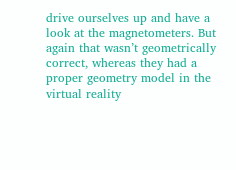drive ourselves up and have a look at the magnetometers. But again that wasn’t geometrically correct, whereas they had a proper geometry model in the virtual reality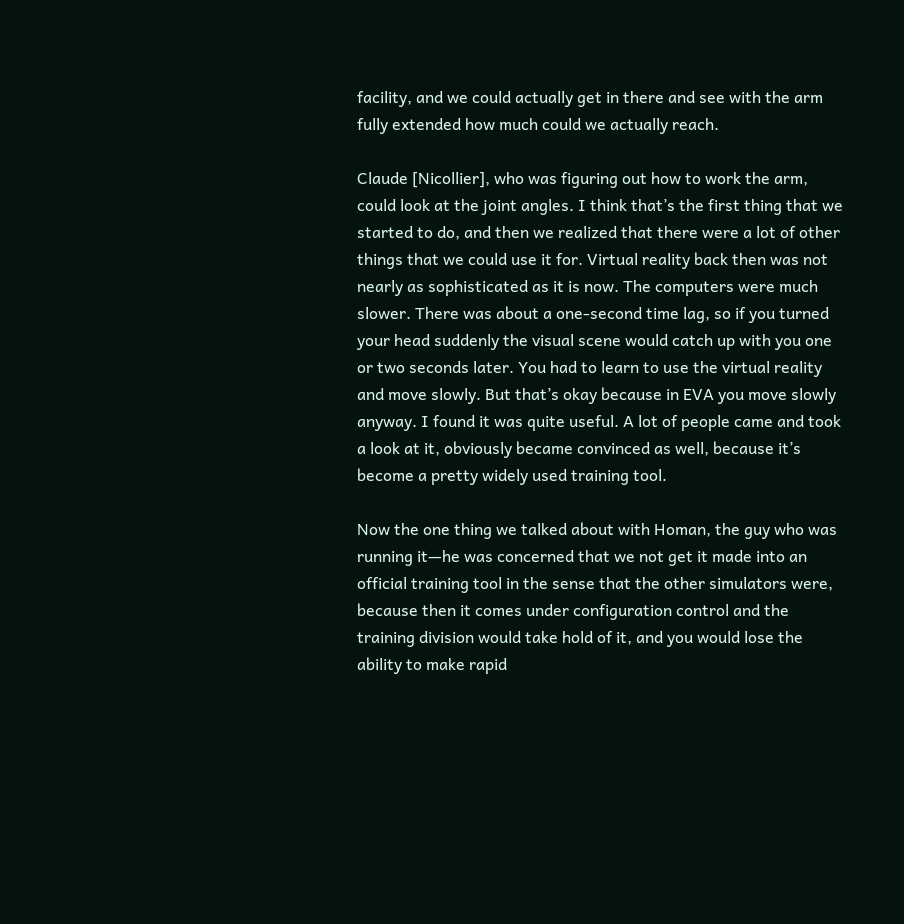facility, and we could actually get in there and see with the arm fully extended how much could we actually reach.

Claude [Nicollier], who was figuring out how to work the arm, could look at the joint angles. I think that’s the first thing that we started to do, and then we realized that there were a lot of other things that we could use it for. Virtual reality back then was not nearly as sophisticated as it is now. The computers were much slower. There was about a one-second time lag, so if you turned your head suddenly the visual scene would catch up with you one or two seconds later. You had to learn to use the virtual reality and move slowly. But that’s okay because in EVA you move slowly anyway. I found it was quite useful. A lot of people came and took a look at it, obviously became convinced as well, because it’s become a pretty widely used training tool.

Now the one thing we talked about with Homan, the guy who was running it—he was concerned that we not get it made into an official training tool in the sense that the other simulators were, because then it comes under configuration control and the training division would take hold of it, and you would lose the ability to make rapid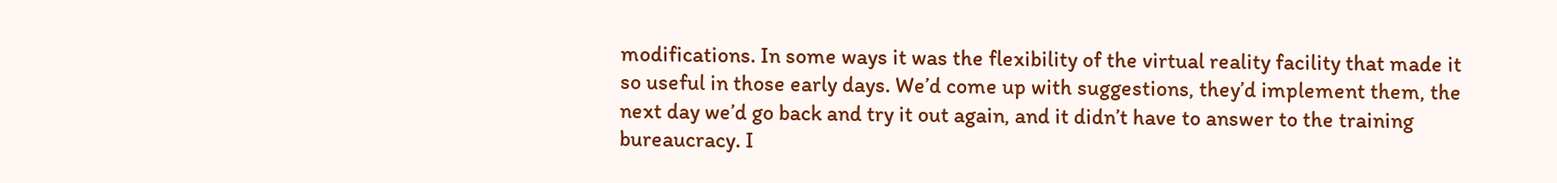modifications. In some ways it was the flexibility of the virtual reality facility that made it so useful in those early days. We’d come up with suggestions, they’d implement them, the next day we’d go back and try it out again, and it didn’t have to answer to the training bureaucracy. I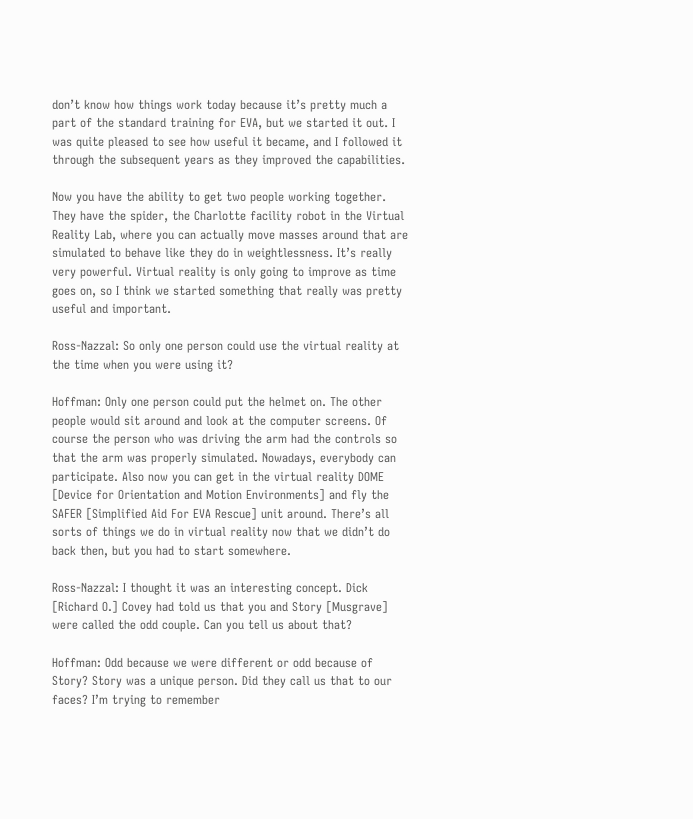don’t know how things work today because it’s pretty much a part of the standard training for EVA, but we started it out. I was quite pleased to see how useful it became, and I followed it through the subsequent years as they improved the capabilities.

Now you have the ability to get two people working together. They have the spider, the Charlotte facility robot in the Virtual Reality Lab, where you can actually move masses around that are simulated to behave like they do in weightlessness. It’s really very powerful. Virtual reality is only going to improve as time goes on, so I think we started something that really was pretty useful and important.

Ross-Nazzal: So only one person could use the virtual reality at the time when you were using it?

Hoffman: Only one person could put the helmet on. The other people would sit around and look at the computer screens. Of course the person who was driving the arm had the controls so that the arm was properly simulated. Nowadays, everybody can participate. Also now you can get in the virtual reality DOME [Device for Orientation and Motion Environments] and fly the SAFER [Simplified Aid For EVA Rescue] unit around. There’s all sorts of things we do in virtual reality now that we didn’t do back then, but you had to start somewhere.

Ross-Nazzal: I thought it was an interesting concept. Dick [Richard O.] Covey had told us that you and Story [Musgrave] were called the odd couple. Can you tell us about that?

Hoffman: Odd because we were different or odd because of Story? Story was a unique person. Did they call us that to our faces? I’m trying to remember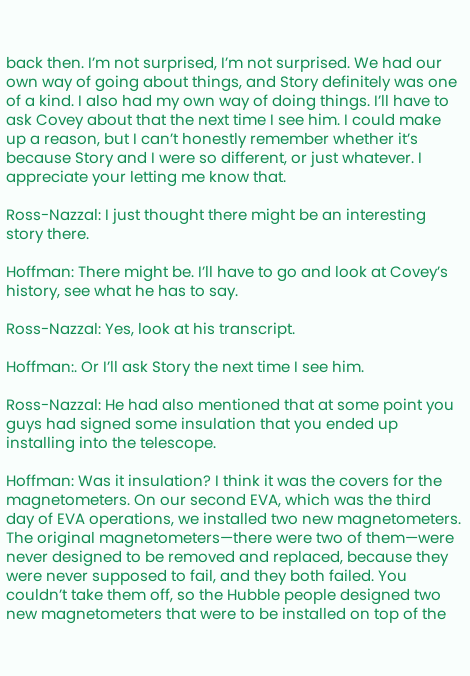back then. I’m not surprised, I’m not surprised. We had our own way of going about things, and Story definitely was one of a kind. I also had my own way of doing things. I’ll have to ask Covey about that the next time I see him. I could make up a reason, but I can’t honestly remember whether it’s because Story and I were so different, or just whatever. I appreciate your letting me know that.

Ross-Nazzal: I just thought there might be an interesting story there.

Hoffman: There might be. I’ll have to go and look at Covey’s history, see what he has to say.

Ross-Nazzal: Yes, look at his transcript.

Hoffman:. Or I’ll ask Story the next time I see him.

Ross-Nazzal: He had also mentioned that at some point you guys had signed some insulation that you ended up installing into the telescope.

Hoffman: Was it insulation? I think it was the covers for the magnetometers. On our second EVA, which was the third day of EVA operations, we installed two new magnetometers. The original magnetometers—there were two of them—were never designed to be removed and replaced, because they were never supposed to fail, and they both failed. You couldn’t take them off, so the Hubble people designed two new magnetometers that were to be installed on top of the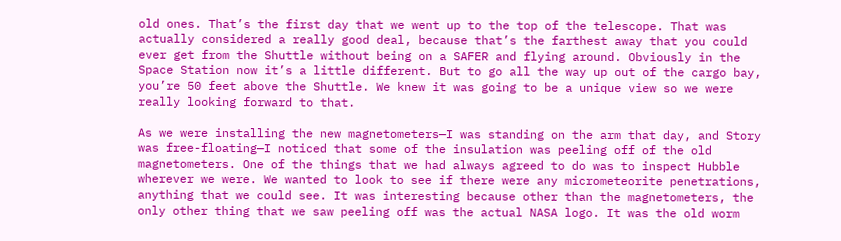old ones. That’s the first day that we went up to the top of the telescope. That was actually considered a really good deal, because that’s the farthest away that you could ever get from the Shuttle without being on a SAFER and flying around. Obviously in the Space Station now it’s a little different. But to go all the way up out of the cargo bay, you’re 50 feet above the Shuttle. We knew it was going to be a unique view so we were really looking forward to that.

As we were installing the new magnetometers—I was standing on the arm that day, and Story was free-floating—I noticed that some of the insulation was peeling off of the old magnetometers. One of the things that we had always agreed to do was to inspect Hubble wherever we were. We wanted to look to see if there were any micrometeorite penetrations, anything that we could see. It was interesting because other than the magnetometers, the only other thing that we saw peeling off was the actual NASA logo. It was the old worm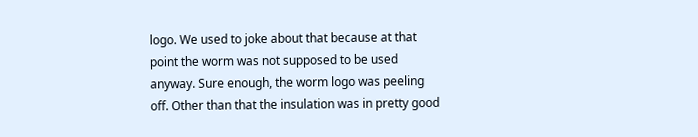logo. We used to joke about that because at that point the worm was not supposed to be used anyway. Sure enough, the worm logo was peeling off. Other than that the insulation was in pretty good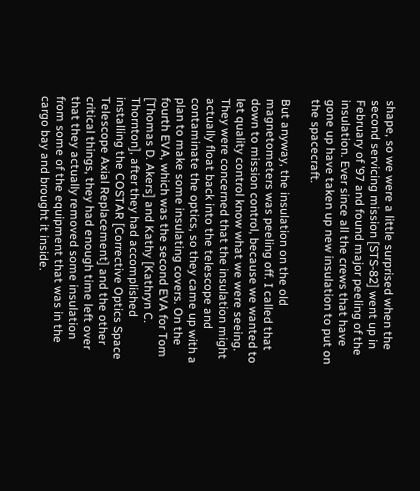shape, so we were a little surprised when the second servicing mission [STS-82] went up in February of ’97 and found major peeling of the insulation. Ever since all the crews that have gone up have taken up new insulation to put on the spacecraft.

But anyway, the insulation on the old magnetometers was peeling off. I called that down to mission control, because we wanted to let quality control know what we were seeing. They were concerned that the insulation might actually float back into the telescope and contaminate the optics, so they came up with a plan to make some insulating covers. On the fourth EVA, which was the second EVA for Tom [Thomas D. Akers] and Kathy [Kathryn C. Thornton], after they had accomplished installing the COSTAR [Corrective Optics Space Telescope Axial Replacement] and the other critical things, they had enough time left over that they actually removed some insulation from some of the equipment that was in the cargo bay and brought it inside.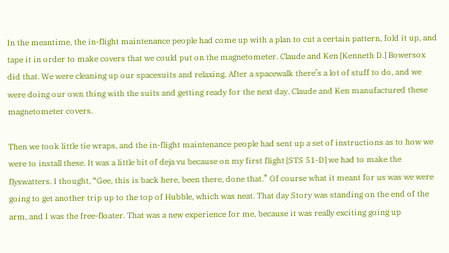In the meantime, the in-flight maintenance people had come up with a plan to cut a certain pattern, fold it up, and tape it in order to make covers that we could put on the magnetometer. Claude and Ken [Kenneth D.] Bowersox did that. We were cleaning up our spacesuits and relaxing. After a spacewalk there’s a lot of stuff to do, and we were doing our own thing with the suits and getting ready for the next day. Claude and Ken manufactured these magnetometer covers.

Then we took little tie wraps, and the in-flight maintenance people had sent up a set of instructions as to how we were to install these. It was a little bit of deja vu because on my first flight [STS 51-D] we had to make the flyswatters. I thought, “Gee, this is back here, been there, done that.” Of course what it meant for us was we were going to get another trip up to the top of Hubble, which was neat. That day Story was standing on the end of the arm, and I was the free-floater. That was a new experience for me, because it was really exciting going up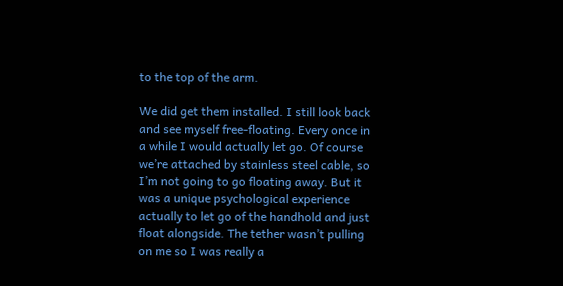to the top of the arm.

We did get them installed. I still look back and see myself free-floating. Every once in a while I would actually let go. Of course we’re attached by stainless steel cable, so I’m not going to go floating away. But it was a unique psychological experience actually to let go of the handhold and just float alongside. The tether wasn’t pulling on me so I was really a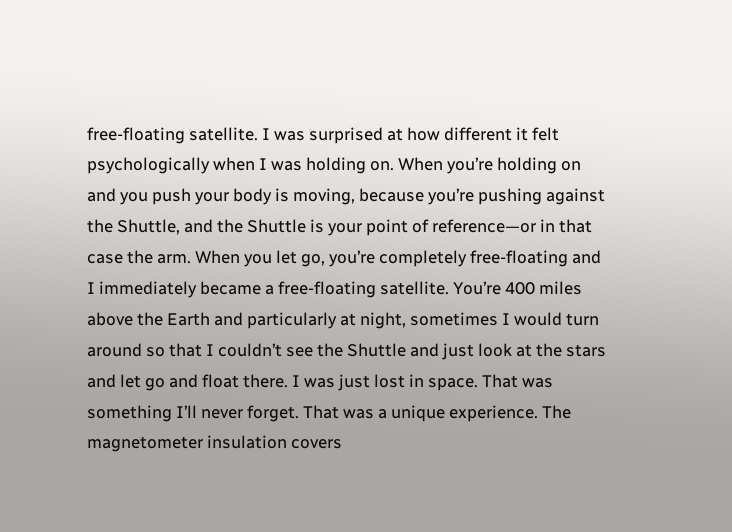free-floating satellite. I was surprised at how different it felt psychologically when I was holding on. When you’re holding on and you push your body is moving, because you’re pushing against the Shuttle, and the Shuttle is your point of reference—or in that case the arm. When you let go, you’re completely free-floating and I immediately became a free-floating satellite. You’re 400 miles above the Earth and particularly at night, sometimes I would turn around so that I couldn’t see the Shuttle and just look at the stars and let go and float there. I was just lost in space. That was something I’ll never forget. That was a unique experience. The magnetometer insulation covers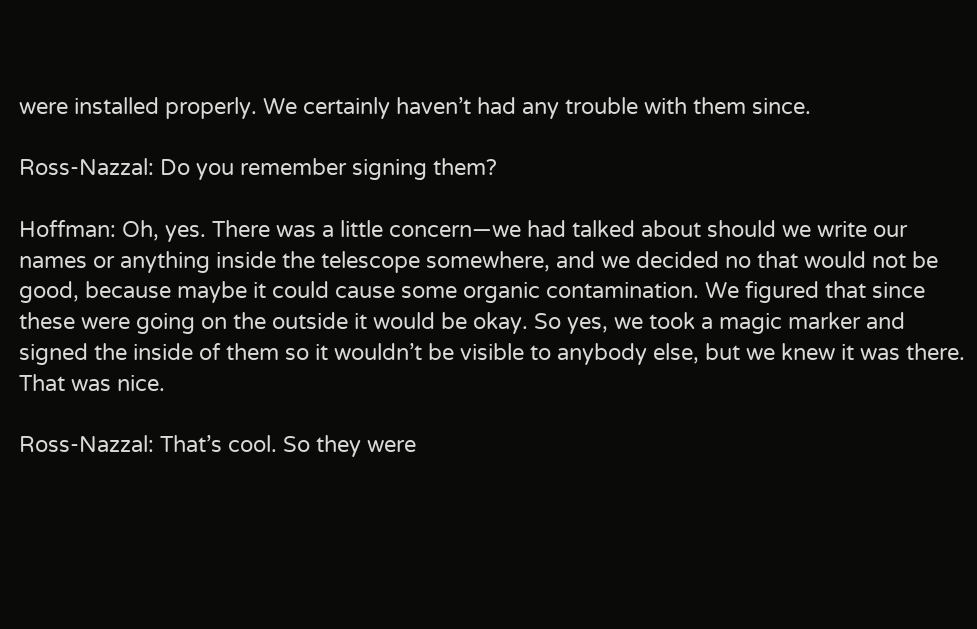were installed properly. We certainly haven’t had any trouble with them since.

Ross-Nazzal: Do you remember signing them?

Hoffman: Oh, yes. There was a little concern—we had talked about should we write our names or anything inside the telescope somewhere, and we decided no that would not be good, because maybe it could cause some organic contamination. We figured that since these were going on the outside it would be okay. So yes, we took a magic marker and signed the inside of them so it wouldn’t be visible to anybody else, but we knew it was there. That was nice.

Ross-Nazzal: That’s cool. So they were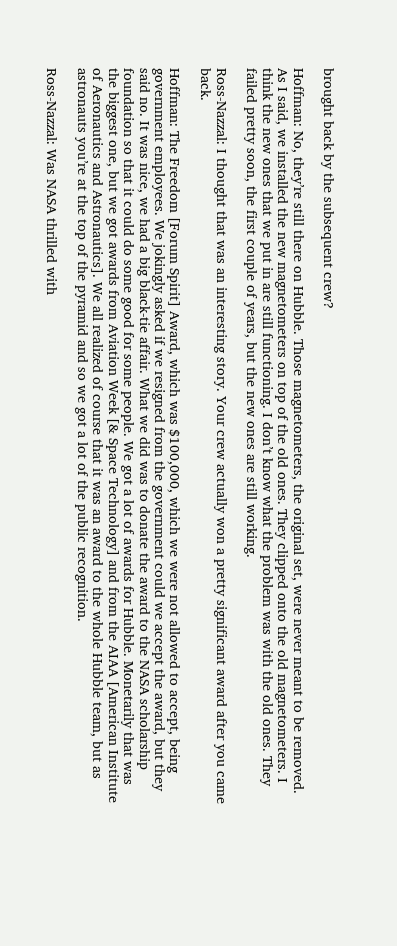brought back by the subsequent crew?

Hoffman: No, they’re still there on Hubble. Those magnetometers, the original set, were never meant to be removed. As I said, we installed the new magnetometers on top of the old ones. They clipped onto the old magnetometers. I think the new ones that we put in are still functioning. I don’t know what the problem was with the old ones. They failed pretty soon, the first couple of years, but the new ones are still working.

Ross-Nazzal: I thought that was an interesting story. Your crew actually won a pretty significant award after you came back.

Hoffman: The Freedom [Forum Spirit] Award, which was $100,000, which we were not allowed to accept, being government employees. We jokingly asked if we resigned from the government could we accept the award, but they said no. It was nice, we had a big black-tie affair. What we did was to donate the award to the NASA scholarship foundation so that it could do some good for some people. We got a lot of awards for Hubble. Monetarily that was the biggest one, but we got awards from Aviation Week [& Space Technology] and from the AIAA [American Institute of Aeronautics and Astronautics]. We all realized of course that it was an award to the whole Hubble team, but as astronauts you’re at the top of the pyramid and so we got a lot of the public recognition.

Ross-Nazzal: Was NASA thrilled with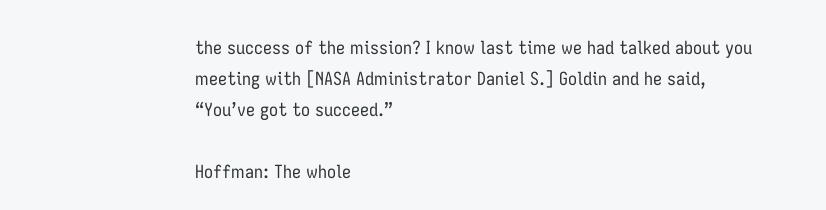the success of the mission? I know last time we had talked about you meeting with [NASA Administrator Daniel S.] Goldin and he said, “You’ve got to succeed.”

Hoffman: The whole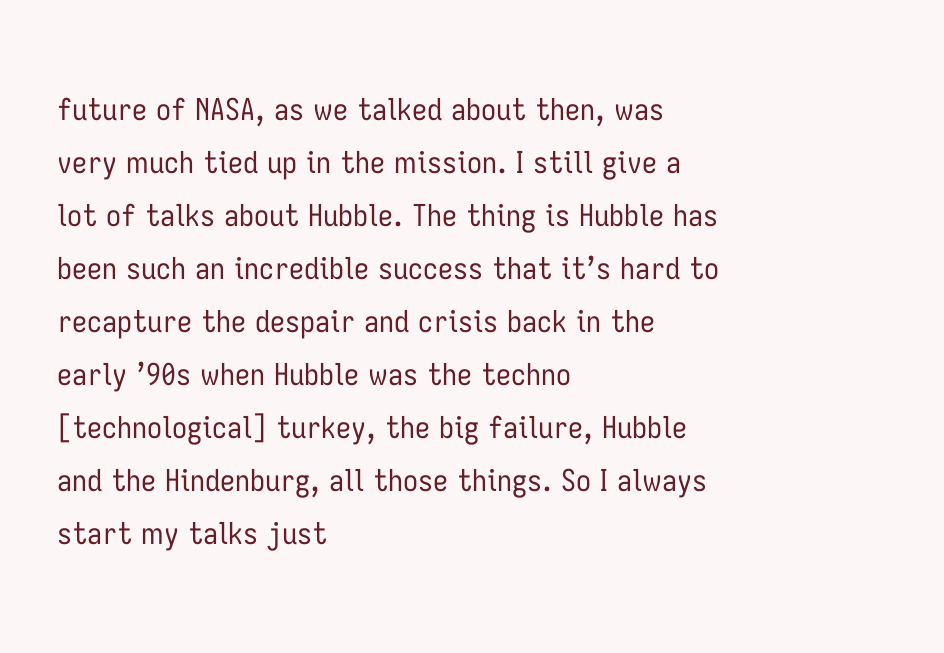future of NASA, as we talked about then, was very much tied up in the mission. I still give a lot of talks about Hubble. The thing is Hubble has been such an incredible success that it’s hard to recapture the despair and crisis back in the early ’90s when Hubble was the techno [technological] turkey, the big failure, Hubble and the Hindenburg, all those things. So I always start my talks just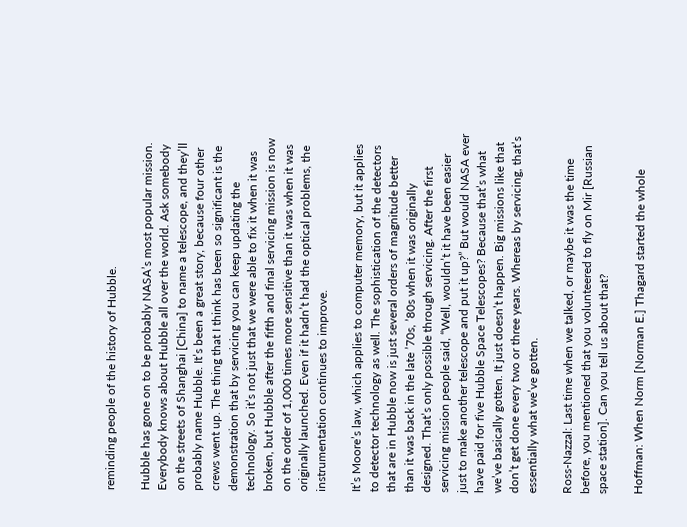reminding people of the history of Hubble.

Hubble has gone on to be probably NASA’s most popular mission. Everybody knows about Hubble all over the world. Ask somebody on the streets of Shanghai [China] to name a telescope, and they’ll probably name Hubble. It’s been a great story, because four other crews went up. The thing that I think has been so significant is the demonstration that by servicing you can keep updating the technology. So it’s not just that we were able to fix it when it was broken, but Hubble after the fifth and final servicing mission is now on the order of 1,000 times more sensitive than it was when it was originally launched. Even if it hadn’t had the optical problems, the instrumentation continues to improve.

It’s Moore’s law, which applies to computer memory, but it applies to detector technology as well. The sophistication of the detectors that are in Hubble now is just several orders of magnitude better than it was back in the late ’70s, ’80s when it was originally designed. That’s only possible through servicing. After the first servicing mission people said, “Well, wouldn’t it have been easier just to make another telescope and put it up?” But would NASA ever have paid for five Hubble Space Telescopes? Because that’s what we’ve basically gotten. It just doesn’t happen. Big missions like that don’t get done every two or three years. Whereas by servicing, that’s essentially what we’ve gotten.

Ross-Nazzal: Last time when we talked, or maybe it was the time before, you mentioned that you volunteered to fly on Mir [Russian space station]. Can you tell us about that?

Hoffman: When Norm [Norman E.] Thagard started the whole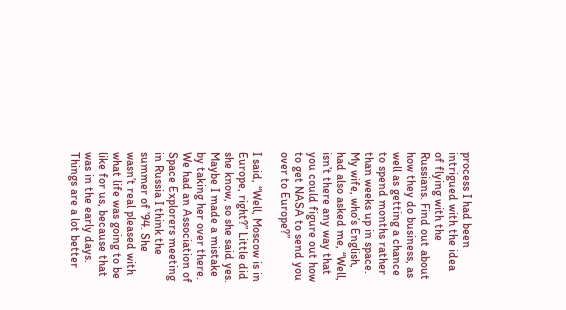process I had been intrigued with the idea of flying with the Russians. Find out about how they do business, as well as getting a chance to spend months rather than weeks up in space. My wife, who’s English, had also asked me, “Well, isn’t there any way that you could figure out how to get NASA to send you over to Europe?”

I said, “Well, Moscow is in Europe, right?” Little did she know, so she said yes. Maybe I made a mistake by taking her over there. We had an Association of Space Explorers meeting in Russia I think the summer of ’94. She wasn’t real pleased with what life was going to be like for us, because that was in the early days. Things are a lot better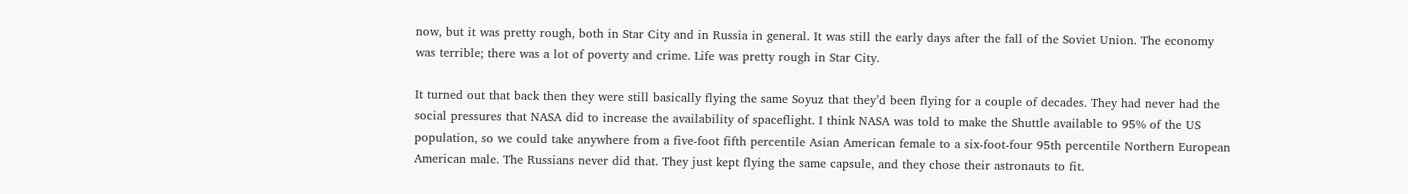now, but it was pretty rough, both in Star City and in Russia in general. It was still the early days after the fall of the Soviet Union. The economy was terrible; there was a lot of poverty and crime. Life was pretty rough in Star City.

It turned out that back then they were still basically flying the same Soyuz that they’d been flying for a couple of decades. They had never had the social pressures that NASA did to increase the availability of spaceflight. I think NASA was told to make the Shuttle available to 95% of the US population, so we could take anywhere from a five-foot fifth percentile Asian American female to a six-foot-four 95th percentile Northern European American male. The Russians never did that. They just kept flying the same capsule, and they chose their astronauts to fit.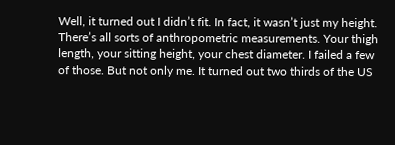Well, it turned out I didn’t fit. In fact, it wasn’t just my height. There’s all sorts of anthropometric measurements. Your thigh length, your sitting height, your chest diameter. I failed a few of those. But not only me. It turned out two thirds of the US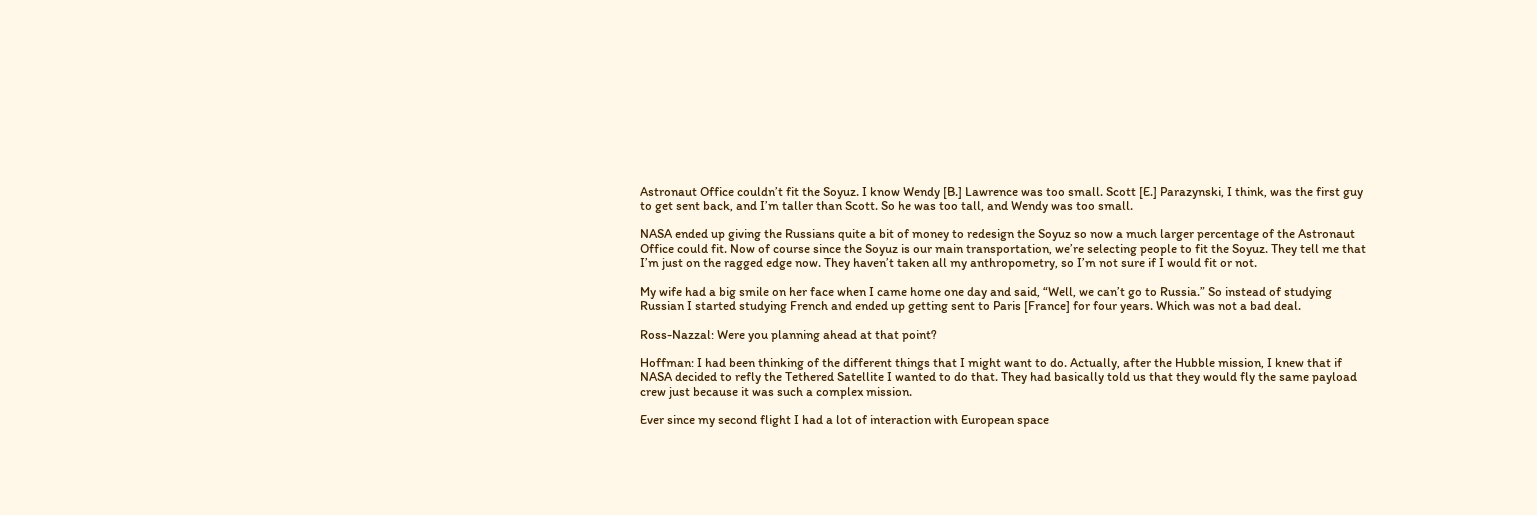Astronaut Office couldn’t fit the Soyuz. I know Wendy [B.] Lawrence was too small. Scott [E.] Parazynski, I think, was the first guy to get sent back, and I’m taller than Scott. So he was too tall, and Wendy was too small.

NASA ended up giving the Russians quite a bit of money to redesign the Soyuz so now a much larger percentage of the Astronaut Office could fit. Now of course since the Soyuz is our main transportation, we’re selecting people to fit the Soyuz. They tell me that I’m just on the ragged edge now. They haven’t taken all my anthropometry, so I’m not sure if I would fit or not.

My wife had a big smile on her face when I came home one day and said, “Well, we can’t go to Russia.” So instead of studying Russian I started studying French and ended up getting sent to Paris [France] for four years. Which was not a bad deal.

Ross-Nazzal: Were you planning ahead at that point?

Hoffman: I had been thinking of the different things that I might want to do. Actually, after the Hubble mission, I knew that if NASA decided to refly the Tethered Satellite I wanted to do that. They had basically told us that they would fly the same payload crew just because it was such a complex mission.

Ever since my second flight I had a lot of interaction with European space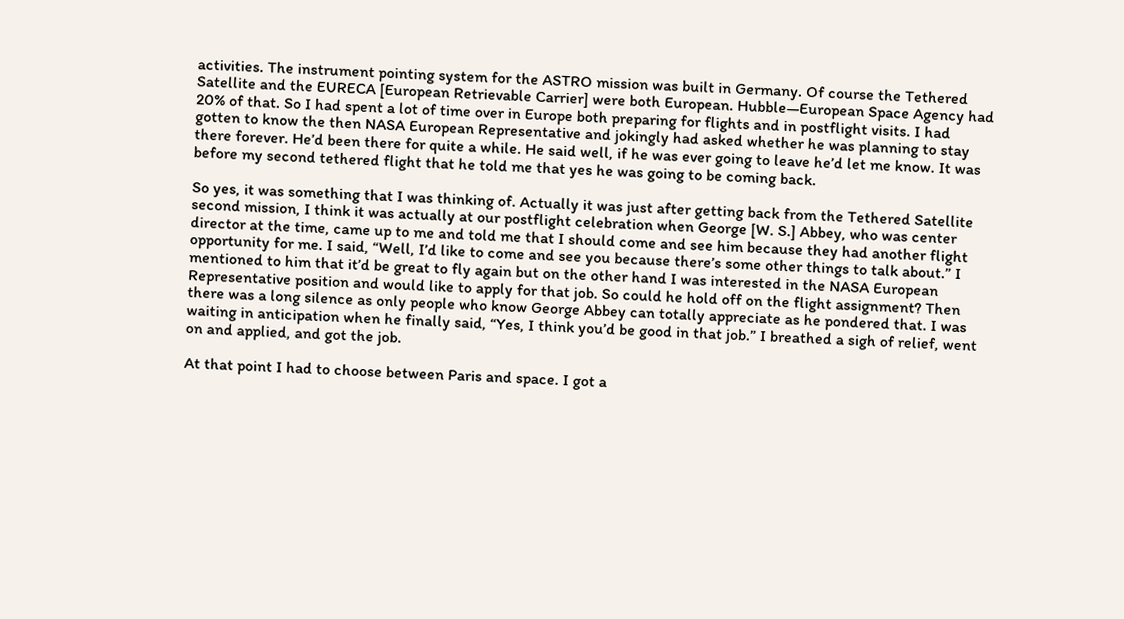activities. The instrument pointing system for the ASTRO mission was built in Germany. Of course the Tethered Satellite and the EURECA [European Retrievable Carrier] were both European. Hubble—European Space Agency had 20% of that. So I had spent a lot of time over in Europe both preparing for flights and in postflight visits. I had gotten to know the then NASA European Representative and jokingly had asked whether he was planning to stay there forever. He’d been there for quite a while. He said well, if he was ever going to leave he’d let me know. It was before my second tethered flight that he told me that yes he was going to be coming back.

So yes, it was something that I was thinking of. Actually it was just after getting back from the Tethered Satellite second mission, I think it was actually at our postflight celebration when George [W. S.] Abbey, who was center director at the time, came up to me and told me that I should come and see him because they had another flight opportunity for me. I said, “Well, I’d like to come and see you because there’s some other things to talk about.” I mentioned to him that it’d be great to fly again but on the other hand I was interested in the NASA European Representative position and would like to apply for that job. So could he hold off on the flight assignment? Then there was a long silence as only people who know George Abbey can totally appreciate as he pondered that. I was waiting in anticipation when he finally said, “Yes, I think you’d be good in that job.” I breathed a sigh of relief, went on and applied, and got the job.

At that point I had to choose between Paris and space. I got a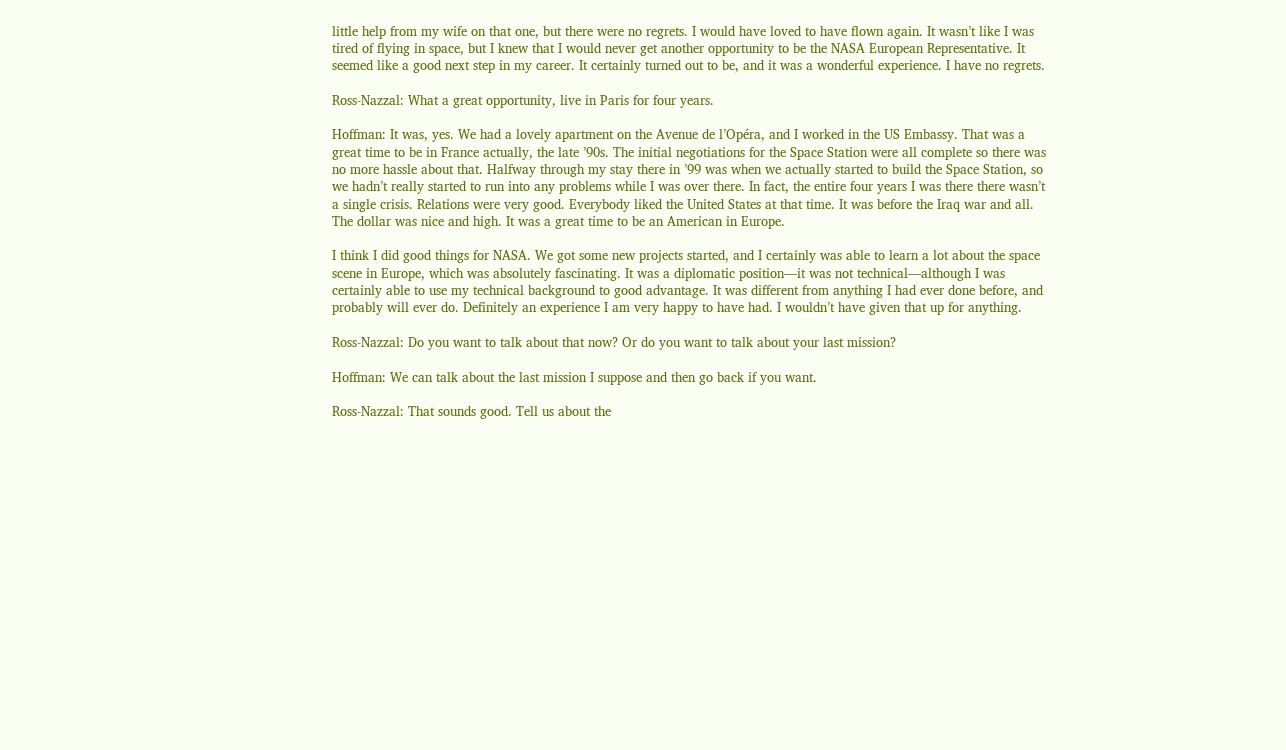little help from my wife on that one, but there were no regrets. I would have loved to have flown again. It wasn’t like I was tired of flying in space, but I knew that I would never get another opportunity to be the NASA European Representative. It seemed like a good next step in my career. It certainly turned out to be, and it was a wonderful experience. I have no regrets.

Ross-Nazzal: What a great opportunity, live in Paris for four years.

Hoffman: It was, yes. We had a lovely apartment on the Avenue de l’Opéra, and I worked in the US Embassy. That was a great time to be in France actually, the late ’90s. The initial negotiations for the Space Station were all complete so there was no more hassle about that. Halfway through my stay there in ’99 was when we actually started to build the Space Station, so we hadn’t really started to run into any problems while I was over there. In fact, the entire four years I was there there wasn’t a single crisis. Relations were very good. Everybody liked the United States at that time. It was before the Iraq war and all. The dollar was nice and high. It was a great time to be an American in Europe.

I think I did good things for NASA. We got some new projects started, and I certainly was able to learn a lot about the space scene in Europe, which was absolutely fascinating. It was a diplomatic position—it was not technical—although I was certainly able to use my technical background to good advantage. It was different from anything I had ever done before, and probably will ever do. Definitely an experience I am very happy to have had. I wouldn’t have given that up for anything.

Ross-Nazzal: Do you want to talk about that now? Or do you want to talk about your last mission?

Hoffman: We can talk about the last mission I suppose and then go back if you want.

Ross-Nazzal: That sounds good. Tell us about the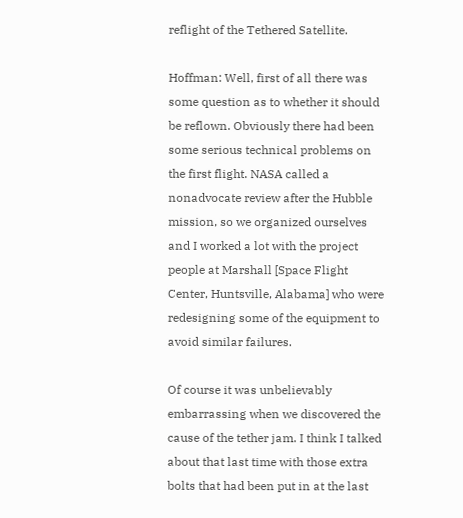reflight of the Tethered Satellite.

Hoffman: Well, first of all there was some question as to whether it should be reflown. Obviously there had been some serious technical problems on the first flight. NASA called a nonadvocate review after the Hubble mission, so we organized ourselves and I worked a lot with the project people at Marshall [Space Flight Center, Huntsville, Alabama] who were redesigning some of the equipment to avoid similar failures.

Of course it was unbelievably embarrassing when we discovered the cause of the tether jam. I think I talked about that last time with those extra bolts that had been put in at the last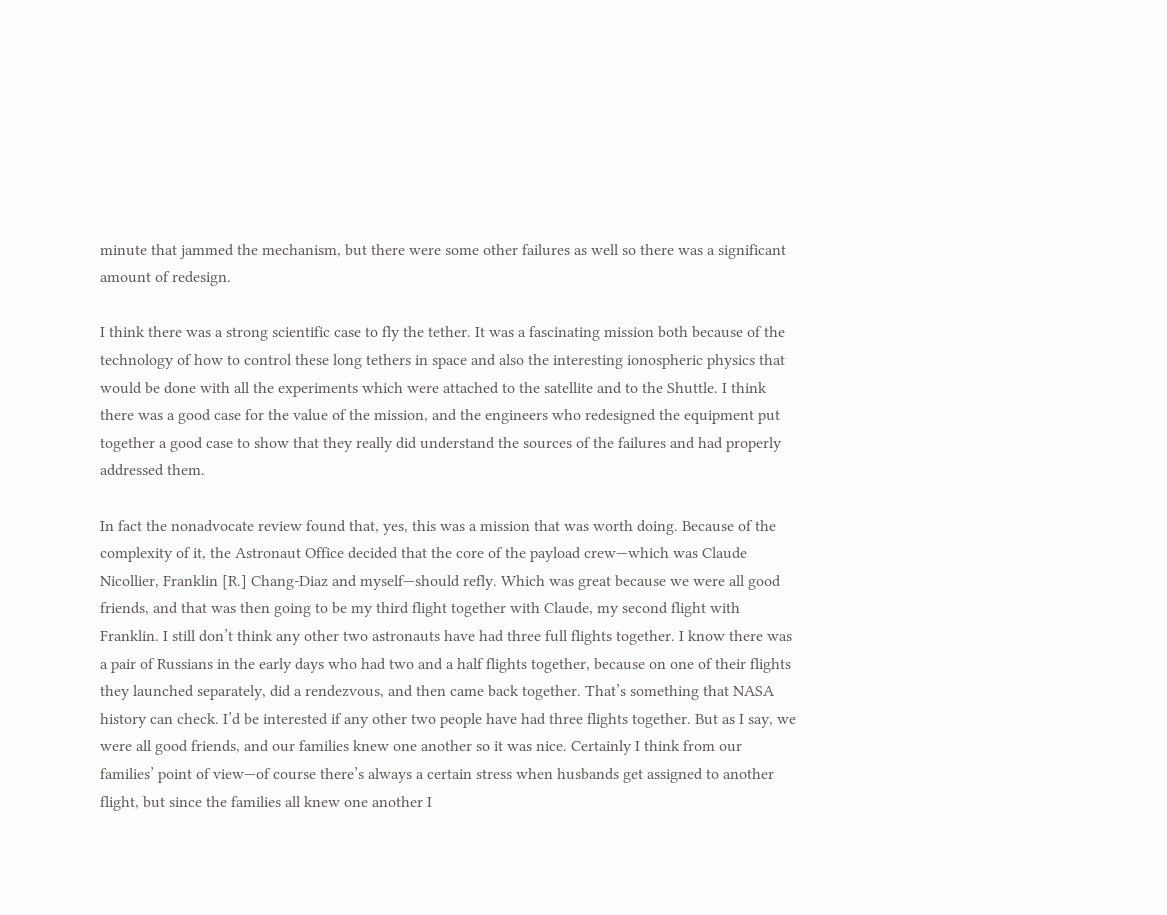minute that jammed the mechanism, but there were some other failures as well so there was a significant amount of redesign.

I think there was a strong scientific case to fly the tether. It was a fascinating mission both because of the technology of how to control these long tethers in space and also the interesting ionospheric physics that would be done with all the experiments which were attached to the satellite and to the Shuttle. I think there was a good case for the value of the mission, and the engineers who redesigned the equipment put together a good case to show that they really did understand the sources of the failures and had properly addressed them.

In fact the nonadvocate review found that, yes, this was a mission that was worth doing. Because of the complexity of it, the Astronaut Office decided that the core of the payload crew—which was Claude Nicollier, Franklin [R.] Chang-Diaz and myself—should refly. Which was great because we were all good friends, and that was then going to be my third flight together with Claude, my second flight with Franklin. I still don’t think any other two astronauts have had three full flights together. I know there was a pair of Russians in the early days who had two and a half flights together, because on one of their flights they launched separately, did a rendezvous, and then came back together. That’s something that NASA history can check. I’d be interested if any other two people have had three flights together. But as I say, we were all good friends, and our families knew one another so it was nice. Certainly I think from our families’ point of view—of course there’s always a certain stress when husbands get assigned to another flight, but since the families all knew one another I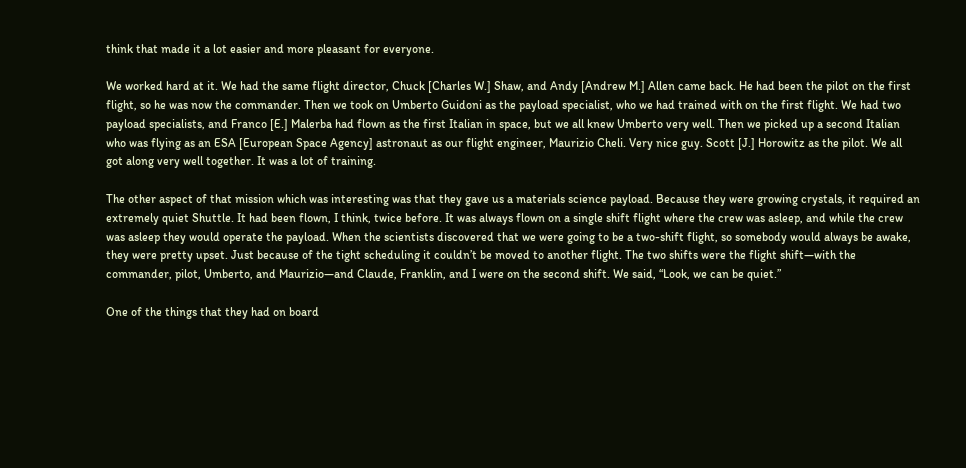think that made it a lot easier and more pleasant for everyone.

We worked hard at it. We had the same flight director, Chuck [Charles W.] Shaw, and Andy [Andrew M.] Allen came back. He had been the pilot on the first flight, so he was now the commander. Then we took on Umberto Guidoni as the payload specialist, who we had trained with on the first flight. We had two payload specialists, and Franco [E.] Malerba had flown as the first Italian in space, but we all knew Umberto very well. Then we picked up a second Italian who was flying as an ESA [European Space Agency] astronaut as our flight engineer, Maurizio Cheli. Very nice guy. Scott [J.] Horowitz as the pilot. We all got along very well together. It was a lot of training.

The other aspect of that mission which was interesting was that they gave us a materials science payload. Because they were growing crystals, it required an extremely quiet Shuttle. It had been flown, I think, twice before. It was always flown on a single shift flight where the crew was asleep, and while the crew was asleep they would operate the payload. When the scientists discovered that we were going to be a two-shift flight, so somebody would always be awake, they were pretty upset. Just because of the tight scheduling it couldn’t be moved to another flight. The two shifts were the flight shift—with the commander, pilot, Umberto, and Maurizio—and Claude, Franklin, and I were on the second shift. We said, “Look, we can be quiet.”

One of the things that they had on board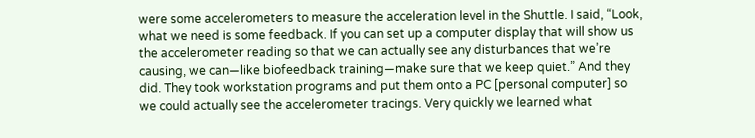were some accelerometers to measure the acceleration level in the Shuttle. I said, “Look, what we need is some feedback. If you can set up a computer display that will show us the accelerometer reading so that we can actually see any disturbances that we’re causing, we can—like biofeedback training—make sure that we keep quiet.” And they did. They took workstation programs and put them onto a PC [personal computer] so we could actually see the accelerometer tracings. Very quickly we learned what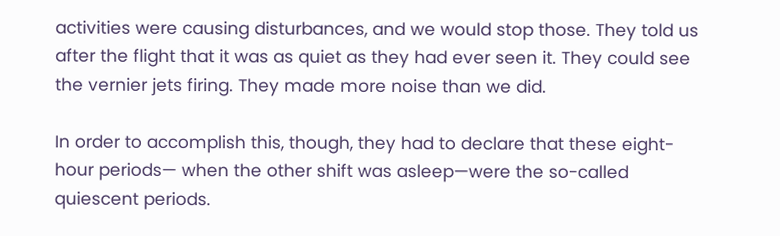activities were causing disturbances, and we would stop those. They told us after the flight that it was as quiet as they had ever seen it. They could see the vernier jets firing. They made more noise than we did.

In order to accomplish this, though, they had to declare that these eight-hour periods— when the other shift was asleep—were the so-called quiescent periods.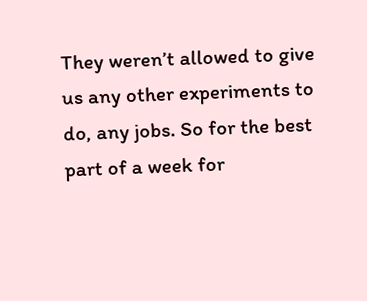They weren’t allowed to give us any other experiments to do, any jobs. So for the best part of a week for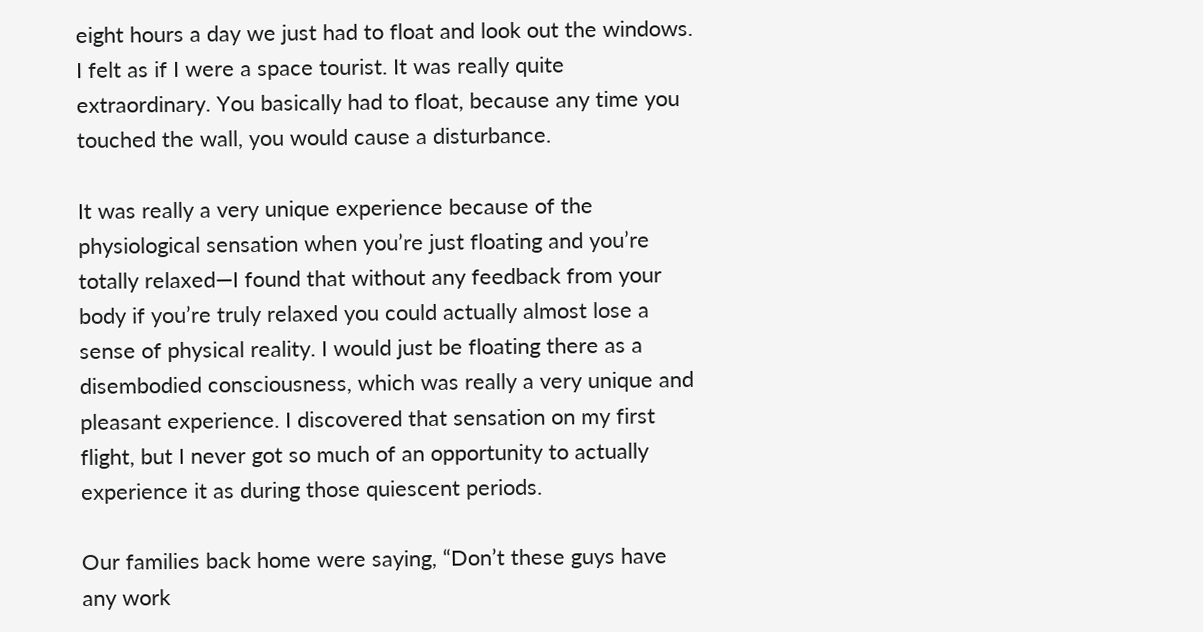eight hours a day we just had to float and look out the windows. I felt as if I were a space tourist. It was really quite extraordinary. You basically had to float, because any time you touched the wall, you would cause a disturbance.

It was really a very unique experience because of the physiological sensation when you’re just floating and you’re totally relaxed—I found that without any feedback from your body if you’re truly relaxed you could actually almost lose a sense of physical reality. I would just be floating there as a disembodied consciousness, which was really a very unique and pleasant experience. I discovered that sensation on my first flight, but I never got so much of an opportunity to actually experience it as during those quiescent periods.

Our families back home were saying, “Don’t these guys have any work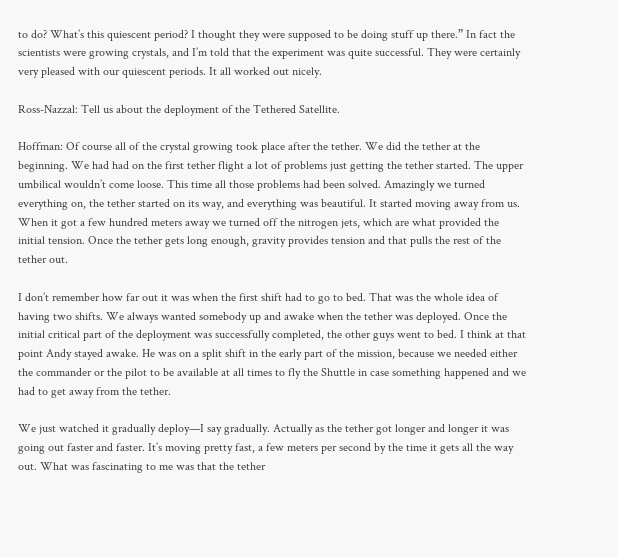to do? What’s this quiescent period? I thought they were supposed to be doing stuff up there.” In fact the scientists were growing crystals, and I’m told that the experiment was quite successful. They were certainly very pleased with our quiescent periods. It all worked out nicely.

Ross-Nazzal: Tell us about the deployment of the Tethered Satellite.

Hoffman: Of course all of the crystal growing took place after the tether. We did the tether at the beginning. We had had on the first tether flight a lot of problems just getting the tether started. The upper umbilical wouldn’t come loose. This time all those problems had been solved. Amazingly we turned everything on, the tether started on its way, and everything was beautiful. It started moving away from us. When it got a few hundred meters away we turned off the nitrogen jets, which are what provided the initial tension. Once the tether gets long enough, gravity provides tension and that pulls the rest of the tether out.

I don’t remember how far out it was when the first shift had to go to bed. That was the whole idea of having two shifts. We always wanted somebody up and awake when the tether was deployed. Once the initial critical part of the deployment was successfully completed, the other guys went to bed. I think at that point Andy stayed awake. He was on a split shift in the early part of the mission, because we needed either the commander or the pilot to be available at all times to fly the Shuttle in case something happened and we had to get away from the tether.

We just watched it gradually deploy—I say gradually. Actually as the tether got longer and longer it was going out faster and faster. It’s moving pretty fast, a few meters per second by the time it gets all the way out. What was fascinating to me was that the tether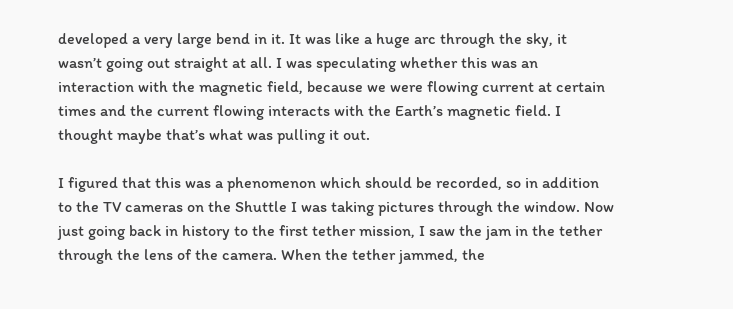developed a very large bend in it. It was like a huge arc through the sky, it wasn’t going out straight at all. I was speculating whether this was an interaction with the magnetic field, because we were flowing current at certain times and the current flowing interacts with the Earth’s magnetic field. I thought maybe that’s what was pulling it out.

I figured that this was a phenomenon which should be recorded, so in addition to the TV cameras on the Shuttle I was taking pictures through the window. Now just going back in history to the first tether mission, I saw the jam in the tether through the lens of the camera. When the tether jammed, the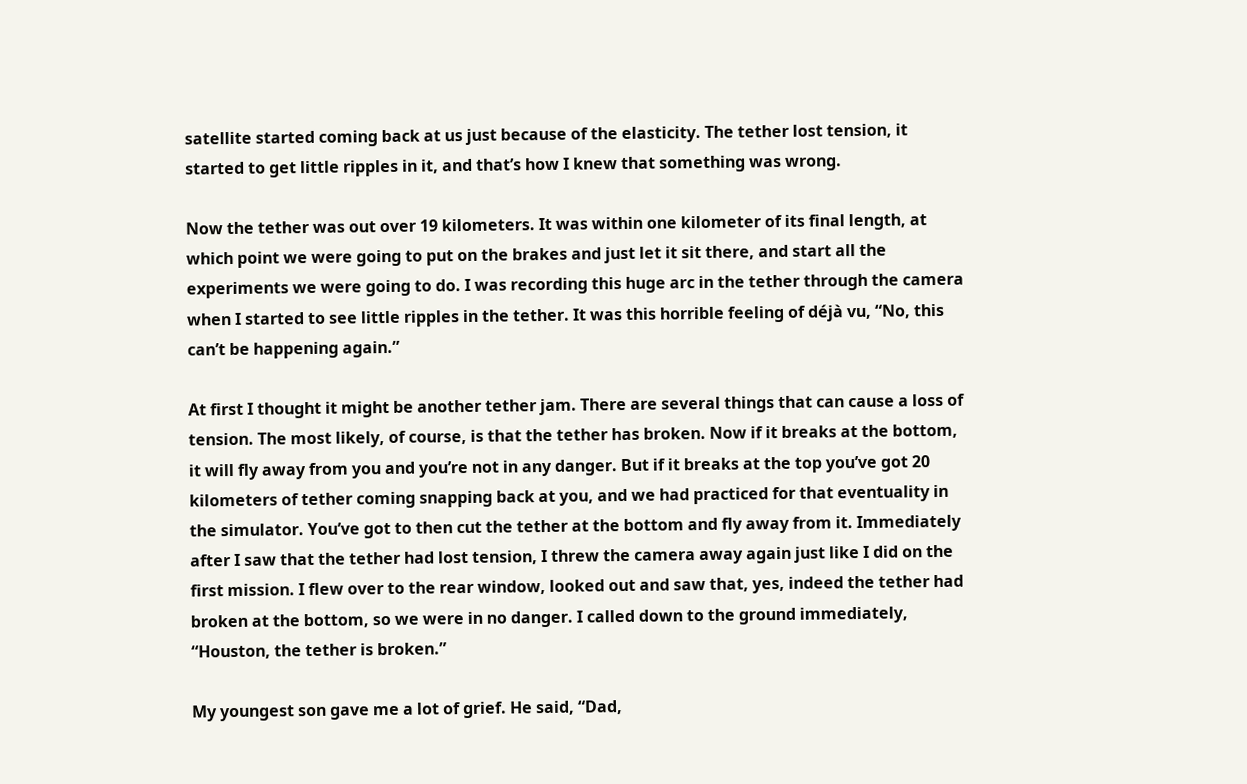satellite started coming back at us just because of the elasticity. The tether lost tension, it started to get little ripples in it, and that’s how I knew that something was wrong.

Now the tether was out over 19 kilometers. It was within one kilometer of its final length, at which point we were going to put on the brakes and just let it sit there, and start all the experiments we were going to do. I was recording this huge arc in the tether through the camera when I started to see little ripples in the tether. It was this horrible feeling of déjà vu, “No, this can’t be happening again.”

At first I thought it might be another tether jam. There are several things that can cause a loss of tension. The most likely, of course, is that the tether has broken. Now if it breaks at the bottom, it will fly away from you and you’re not in any danger. But if it breaks at the top you’ve got 20 kilometers of tether coming snapping back at you, and we had practiced for that eventuality in the simulator. You’ve got to then cut the tether at the bottom and fly away from it. Immediately after I saw that the tether had lost tension, I threw the camera away again just like I did on the first mission. I flew over to the rear window, looked out and saw that, yes, indeed the tether had broken at the bottom, so we were in no danger. I called down to the ground immediately, “Houston, the tether is broken.”

My youngest son gave me a lot of grief. He said, “Dad,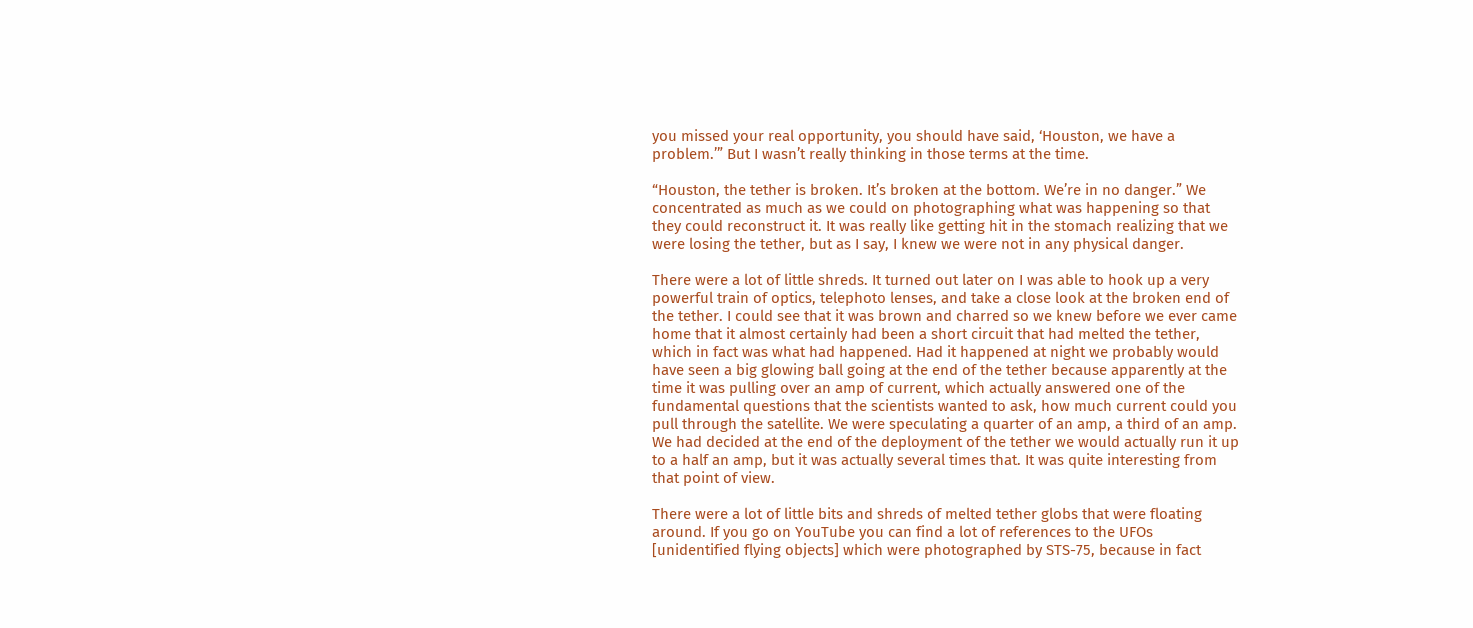you missed your real opportunity, you should have said, ‘Houston, we have a problem.’” But I wasn’t really thinking in those terms at the time.

“Houston, the tether is broken. It’s broken at the bottom. We’re in no danger.” We concentrated as much as we could on photographing what was happening so that they could reconstruct it. It was really like getting hit in the stomach realizing that we were losing the tether, but as I say, I knew we were not in any physical danger.

There were a lot of little shreds. It turned out later on I was able to hook up a very powerful train of optics, telephoto lenses, and take a close look at the broken end of the tether. I could see that it was brown and charred so we knew before we ever came home that it almost certainly had been a short circuit that had melted the tether, which in fact was what had happened. Had it happened at night we probably would have seen a big glowing ball going at the end of the tether because apparently at the time it was pulling over an amp of current, which actually answered one of the fundamental questions that the scientists wanted to ask, how much current could you pull through the satellite. We were speculating a quarter of an amp, a third of an amp. We had decided at the end of the deployment of the tether we would actually run it up to a half an amp, but it was actually several times that. It was quite interesting from that point of view.

There were a lot of little bits and shreds of melted tether globs that were floating around. If you go on YouTube you can find a lot of references to the UFOs [unidentified flying objects] which were photographed by STS-75, because in fact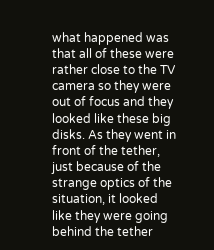what happened was that all of these were rather close to the TV camera so they were out of focus and they looked like these big disks. As they went in front of the tether, just because of the strange optics of the situation, it looked like they were going behind the tether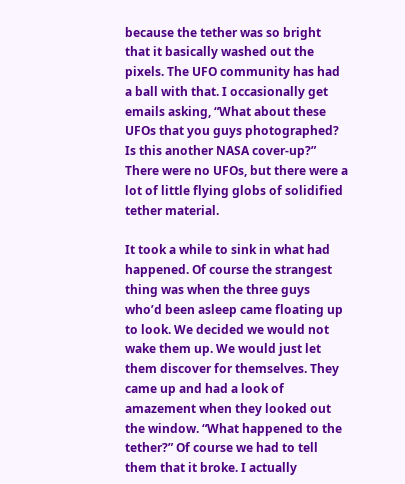because the tether was so bright that it basically washed out the pixels. The UFO community has had a ball with that. I occasionally get emails asking, “What about these UFOs that you guys photographed? Is this another NASA cover-up?” There were no UFOs, but there were a lot of little flying globs of solidified tether material.

It took a while to sink in what had happened. Of course the strangest thing was when the three guys who’d been asleep came floating up to look. We decided we would not wake them up. We would just let them discover for themselves. They came up and had a look of amazement when they looked out the window. “What happened to the tether?” Of course we had to tell them that it broke. I actually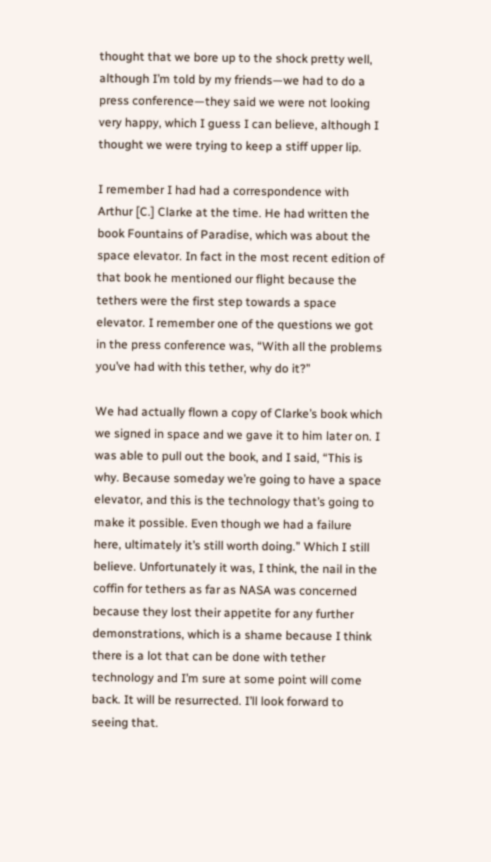thought that we bore up to the shock pretty well, although I’m told by my friends—we had to do a press conference—they said we were not looking very happy, which I guess I can believe, although I thought we were trying to keep a stiff upper lip.

I remember I had had a correspondence with Arthur [C.] Clarke at the time. He had written the book Fountains of Paradise, which was about the space elevator. In fact in the most recent edition of that book he mentioned our flight because the tethers were the first step towards a space elevator. I remember one of the questions we got in the press conference was, “With all the problems you’ve had with this tether, why do it?”

We had actually flown a copy of Clarke’s book which we signed in space and we gave it to him later on. I was able to pull out the book, and I said, “This is why. Because someday we’re going to have a space elevator, and this is the technology that’s going to make it possible. Even though we had a failure here, ultimately it’s still worth doing.” Which I still believe. Unfortunately it was, I think, the nail in the coffin for tethers as far as NASA was concerned because they lost their appetite for any further demonstrations, which is a shame because I think there is a lot that can be done with tether technology and I’m sure at some point will come back. It will be resurrected. I’ll look forward to seeing that.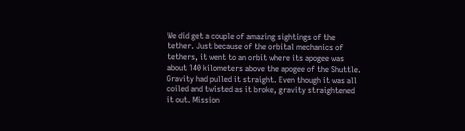We did get a couple of amazing sightings of the tether. Just because of the orbital mechanics of tethers, it went to an orbit where its apogee was about 140 kilometers above the apogee of the Shuttle. Gravity had pulled it straight. Even though it was all coiled and twisted as it broke, gravity straightened it out. Mission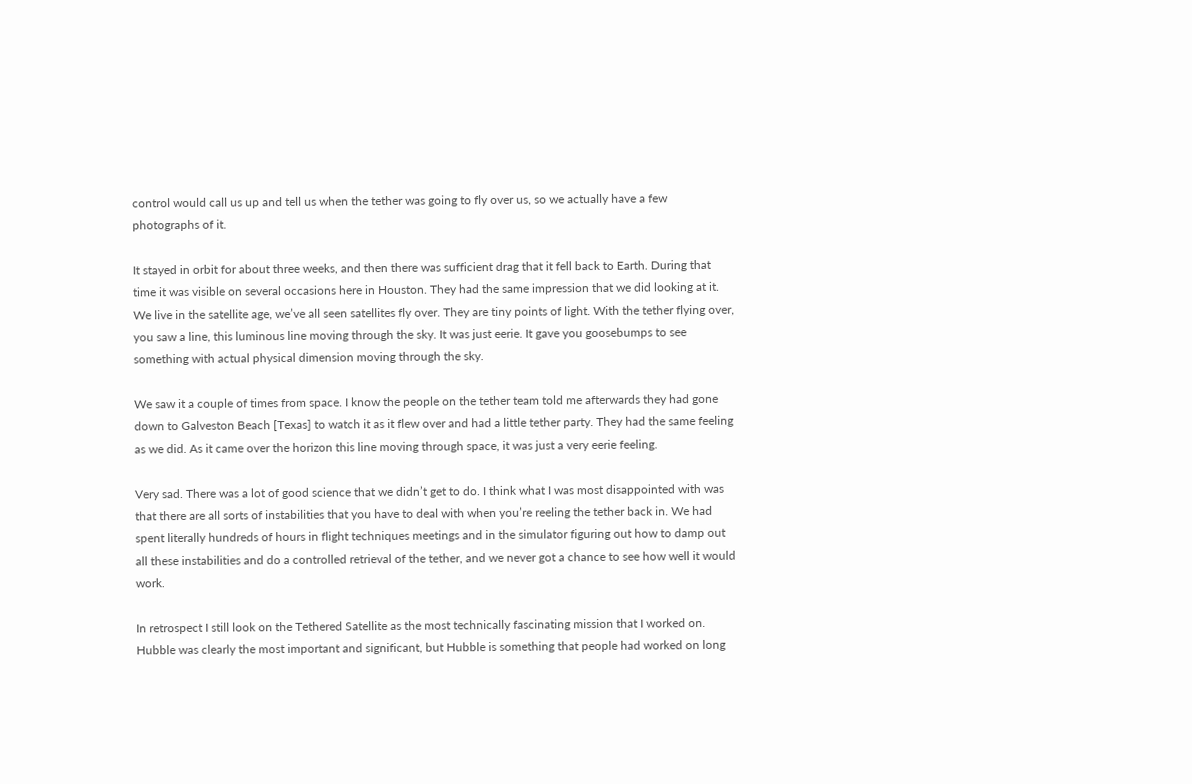control would call us up and tell us when the tether was going to fly over us, so we actually have a few photographs of it.

It stayed in orbit for about three weeks, and then there was sufficient drag that it fell back to Earth. During that time it was visible on several occasions here in Houston. They had the same impression that we did looking at it. We live in the satellite age, we’ve all seen satellites fly over. They are tiny points of light. With the tether flying over, you saw a line, this luminous line moving through the sky. It was just eerie. It gave you goosebumps to see something with actual physical dimension moving through the sky.

We saw it a couple of times from space. I know the people on the tether team told me afterwards they had gone down to Galveston Beach [Texas] to watch it as it flew over and had a little tether party. They had the same feeling as we did. As it came over the horizon this line moving through space, it was just a very eerie feeling.

Very sad. There was a lot of good science that we didn’t get to do. I think what I was most disappointed with was that there are all sorts of instabilities that you have to deal with when you’re reeling the tether back in. We had spent literally hundreds of hours in flight techniques meetings and in the simulator figuring out how to damp out all these instabilities and do a controlled retrieval of the tether, and we never got a chance to see how well it would work.

In retrospect I still look on the Tethered Satellite as the most technically fascinating mission that I worked on. Hubble was clearly the most important and significant, but Hubble is something that people had worked on long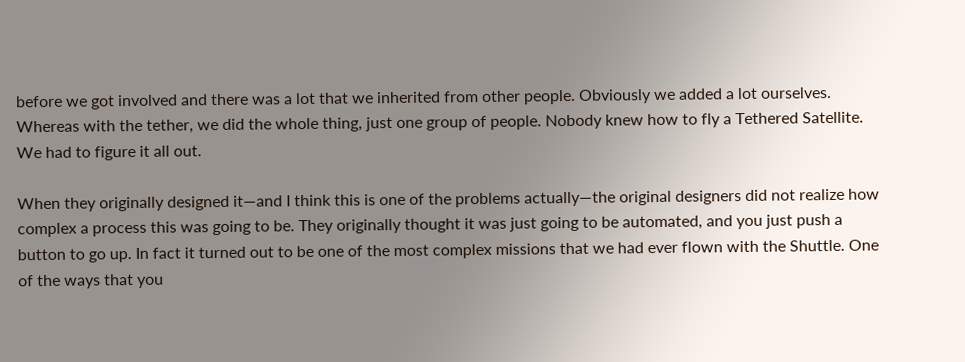before we got involved and there was a lot that we inherited from other people. Obviously we added a lot ourselves. Whereas with the tether, we did the whole thing, just one group of people. Nobody knew how to fly a Tethered Satellite. We had to figure it all out.

When they originally designed it—and I think this is one of the problems actually—the original designers did not realize how complex a process this was going to be. They originally thought it was just going to be automated, and you just push a button to go up. In fact it turned out to be one of the most complex missions that we had ever flown with the Shuttle. One of the ways that you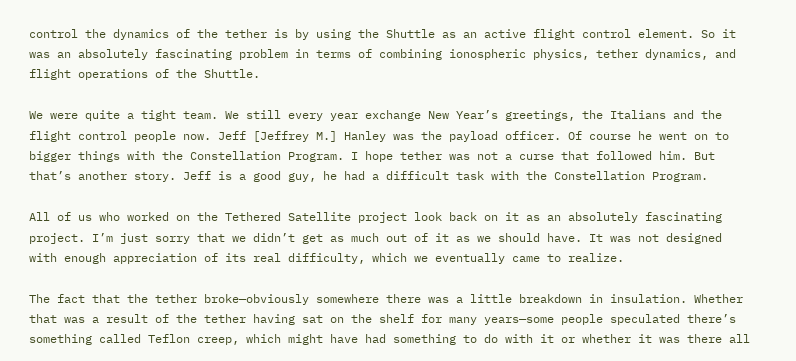control the dynamics of the tether is by using the Shuttle as an active flight control element. So it was an absolutely fascinating problem in terms of combining ionospheric physics, tether dynamics, and flight operations of the Shuttle.

We were quite a tight team. We still every year exchange New Year’s greetings, the Italians and the flight control people now. Jeff [Jeffrey M.] Hanley was the payload officer. Of course he went on to bigger things with the Constellation Program. I hope tether was not a curse that followed him. But that’s another story. Jeff is a good guy, he had a difficult task with the Constellation Program.

All of us who worked on the Tethered Satellite project look back on it as an absolutely fascinating project. I’m just sorry that we didn’t get as much out of it as we should have. It was not designed with enough appreciation of its real difficulty, which we eventually came to realize.

The fact that the tether broke—obviously somewhere there was a little breakdown in insulation. Whether that was a result of the tether having sat on the shelf for many years—some people speculated there’s something called Teflon creep, which might have had something to do with it or whether it was there all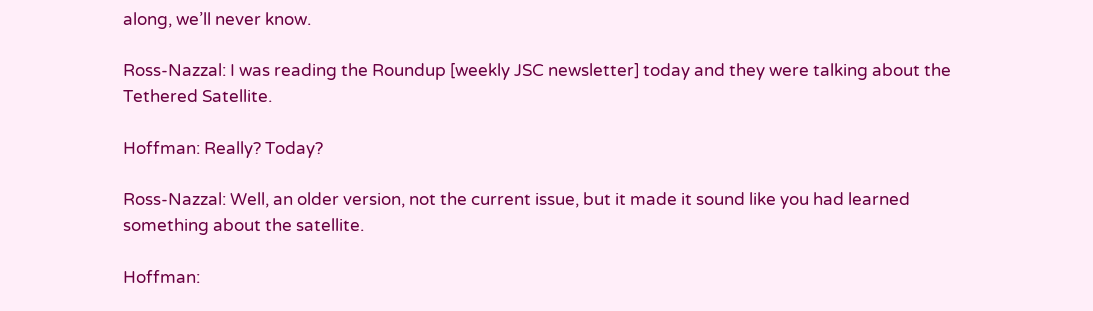along, we’ll never know.

Ross-Nazzal: I was reading the Roundup [weekly JSC newsletter] today and they were talking about the Tethered Satellite.

Hoffman: Really? Today?

Ross-Nazzal: Well, an older version, not the current issue, but it made it sound like you had learned something about the satellite.

Hoffman: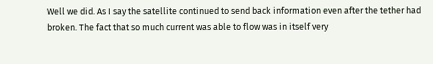Well we did. As I say the satellite continued to send back information even after the tether had broken. The fact that so much current was able to flow was in itself very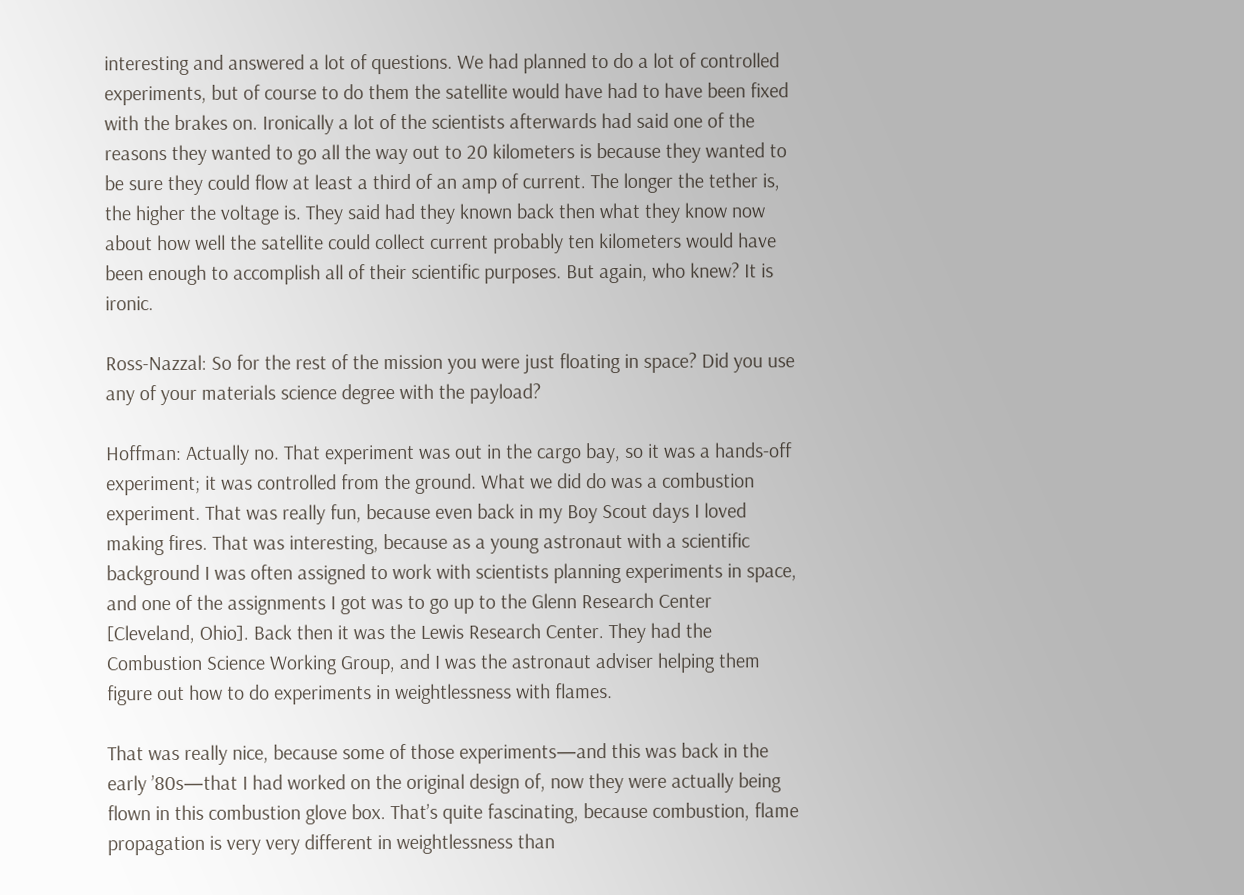interesting and answered a lot of questions. We had planned to do a lot of controlled experiments, but of course to do them the satellite would have had to have been fixed with the brakes on. Ironically a lot of the scientists afterwards had said one of the reasons they wanted to go all the way out to 20 kilometers is because they wanted to be sure they could flow at least a third of an amp of current. The longer the tether is, the higher the voltage is. They said had they known back then what they know now about how well the satellite could collect current probably ten kilometers would have been enough to accomplish all of their scientific purposes. But again, who knew? It is ironic.

Ross-Nazzal: So for the rest of the mission you were just floating in space? Did you use any of your materials science degree with the payload?

Hoffman: Actually no. That experiment was out in the cargo bay, so it was a hands-off experiment; it was controlled from the ground. What we did do was a combustion experiment. That was really fun, because even back in my Boy Scout days I loved making fires. That was interesting, because as a young astronaut with a scientific background I was often assigned to work with scientists planning experiments in space, and one of the assignments I got was to go up to the Glenn Research Center [Cleveland, Ohio]. Back then it was the Lewis Research Center. They had the Combustion Science Working Group, and I was the astronaut adviser helping them figure out how to do experiments in weightlessness with flames.

That was really nice, because some of those experiments—and this was back in the early ’80s—that I had worked on the original design of, now they were actually being flown in this combustion glove box. That’s quite fascinating, because combustion, flame propagation is very very different in weightlessness than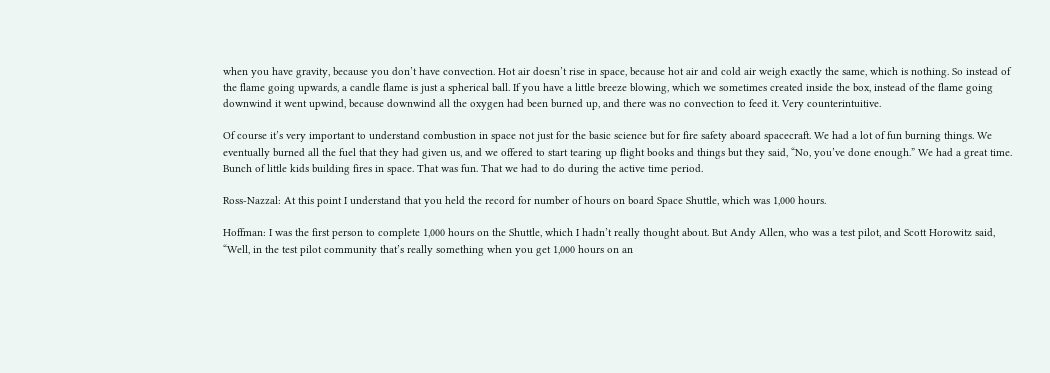when you have gravity, because you don’t have convection. Hot air doesn’t rise in space, because hot air and cold air weigh exactly the same, which is nothing. So instead of the flame going upwards, a candle flame is just a spherical ball. If you have a little breeze blowing, which we sometimes created inside the box, instead of the flame going downwind it went upwind, because downwind all the oxygen had been burned up, and there was no convection to feed it. Very counterintuitive.

Of course it’s very important to understand combustion in space not just for the basic science but for fire safety aboard spacecraft. We had a lot of fun burning things. We eventually burned all the fuel that they had given us, and we offered to start tearing up flight books and things but they said, “No, you’ve done enough.” We had a great time. Bunch of little kids building fires in space. That was fun. That we had to do during the active time period.

Ross-Nazzal: At this point I understand that you held the record for number of hours on board Space Shuttle, which was 1,000 hours.

Hoffman: I was the first person to complete 1,000 hours on the Shuttle, which I hadn’t really thought about. But Andy Allen, who was a test pilot, and Scott Horowitz said, “Well, in the test pilot community that’s really something when you get 1,000 hours on an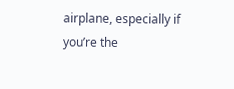airplane, especially if you’re the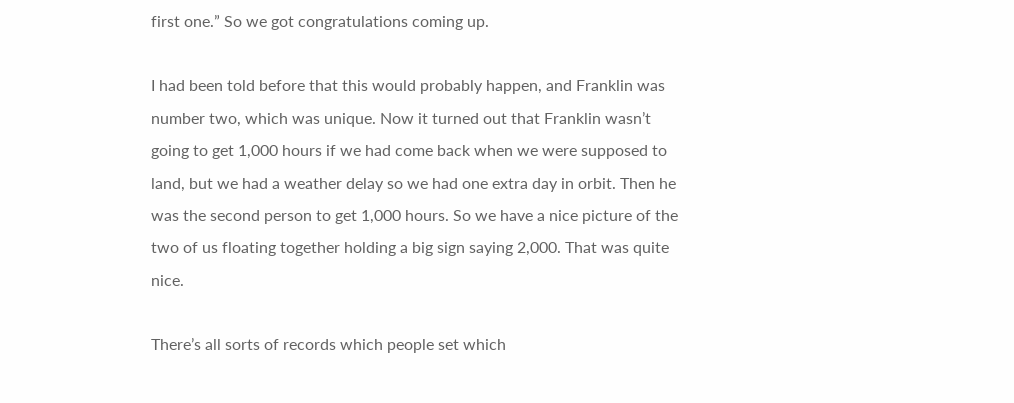first one.” So we got congratulations coming up.

I had been told before that this would probably happen, and Franklin was number two, which was unique. Now it turned out that Franklin wasn’t going to get 1,000 hours if we had come back when we were supposed to land, but we had a weather delay so we had one extra day in orbit. Then he was the second person to get 1,000 hours. So we have a nice picture of the two of us floating together holding a big sign saying 2,000. That was quite nice.

There’s all sorts of records which people set which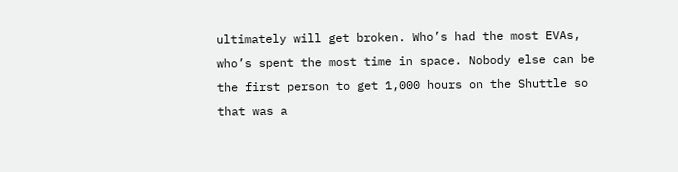ultimately will get broken. Who’s had the most EVAs, who’s spent the most time in space. Nobody else can be the first person to get 1,000 hours on the Shuttle so that was a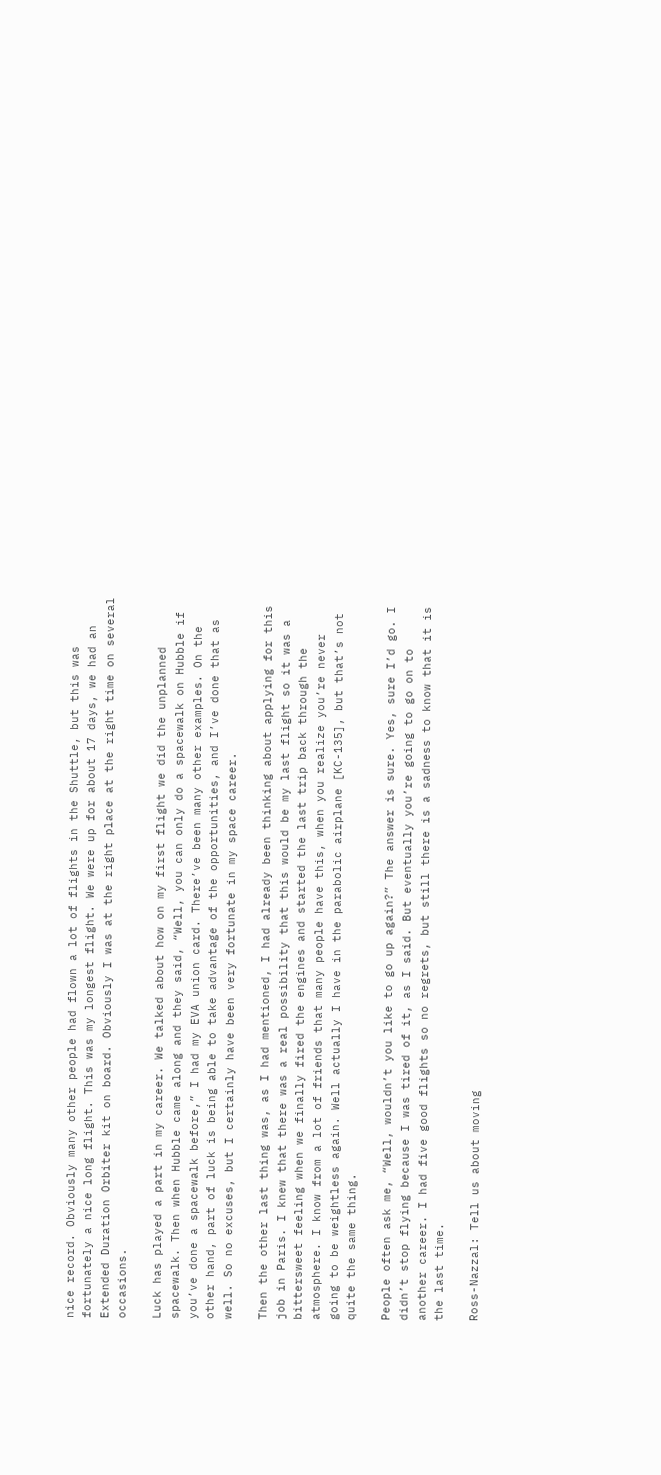nice record. Obviously many other people had flown a lot of flights in the Shuttle, but this was fortunately a nice long flight. This was my longest flight. We were up for about 17 days, we had an Extended Duration Orbiter kit on board. Obviously I was at the right place at the right time on several occasions.

Luck has played a part in my career. We talked about how on my first flight we did the unplanned spacewalk. Then when Hubble came along and they said, “Well, you can only do a spacewalk on Hubble if you’ve done a spacewalk before,” I had my EVA union card. There’ve been many other examples. On the other hand, part of luck is being able to take advantage of the opportunities, and I’ve done that as well. So no excuses, but I certainly have been very fortunate in my space career.

Then the other last thing was, as I had mentioned, I had already been thinking about applying for this job in Paris. I knew that there was a real possibility that this would be my last flight so it was a bittersweet feeling when we finally fired the engines and started the last trip back through the atmosphere. I know from a lot of friends that many people have this, when you realize you’re never going to be weightless again. Well actually I have in the parabolic airplane [KC-135], but that’s not quite the same thing.

People often ask me, “Well, wouldn’t you like to go up again?” The answer is sure. Yes, sure I’d go. I didn’t stop flying because I was tired of it, as I said. But eventually you’re going to go on to another career. I had five good flights so no regrets, but still there is a sadness to know that it is the last time.

Ross-Nazzal: Tell us about moving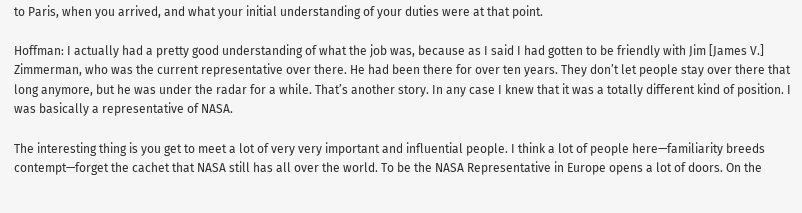to Paris, when you arrived, and what your initial understanding of your duties were at that point.

Hoffman: I actually had a pretty good understanding of what the job was, because as I said I had gotten to be friendly with Jim [James V.] Zimmerman, who was the current representative over there. He had been there for over ten years. They don’t let people stay over there that long anymore, but he was under the radar for a while. That’s another story. In any case I knew that it was a totally different kind of position. I was basically a representative of NASA.

The interesting thing is you get to meet a lot of very very important and influential people. I think a lot of people here—familiarity breeds contempt—forget the cachet that NASA still has all over the world. To be the NASA Representative in Europe opens a lot of doors. On the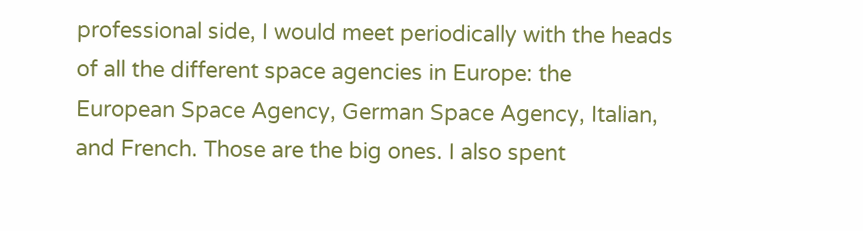professional side, I would meet periodically with the heads of all the different space agencies in Europe: the European Space Agency, German Space Agency, Italian, and French. Those are the big ones. I also spent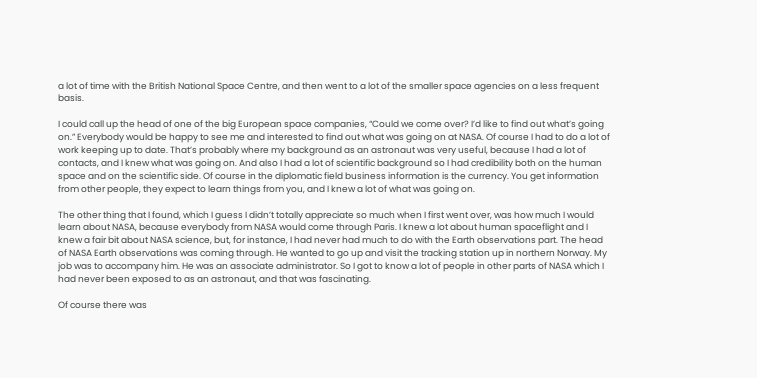a lot of time with the British National Space Centre, and then went to a lot of the smaller space agencies on a less frequent basis.

I could call up the head of one of the big European space companies, “Could we come over? I’d like to find out what’s going on.” Everybody would be happy to see me and interested to find out what was going on at NASA. Of course I had to do a lot of work keeping up to date. That’s probably where my background as an astronaut was very useful, because I had a lot of contacts, and I knew what was going on. And also I had a lot of scientific background so I had credibility both on the human space and on the scientific side. Of course in the diplomatic field business information is the currency. You get information from other people, they expect to learn things from you, and I knew a lot of what was going on.

The other thing that I found, which I guess I didn’t totally appreciate so much when I first went over, was how much I would learn about NASA, because everybody from NASA would come through Paris. I knew a lot about human spaceflight and I knew a fair bit about NASA science, but, for instance, I had never had much to do with the Earth observations part. The head of NASA Earth observations was coming through. He wanted to go up and visit the tracking station up in northern Norway. My job was to accompany him. He was an associate administrator. So I got to know a lot of people in other parts of NASA which I had never been exposed to as an astronaut, and that was fascinating.

Of course there was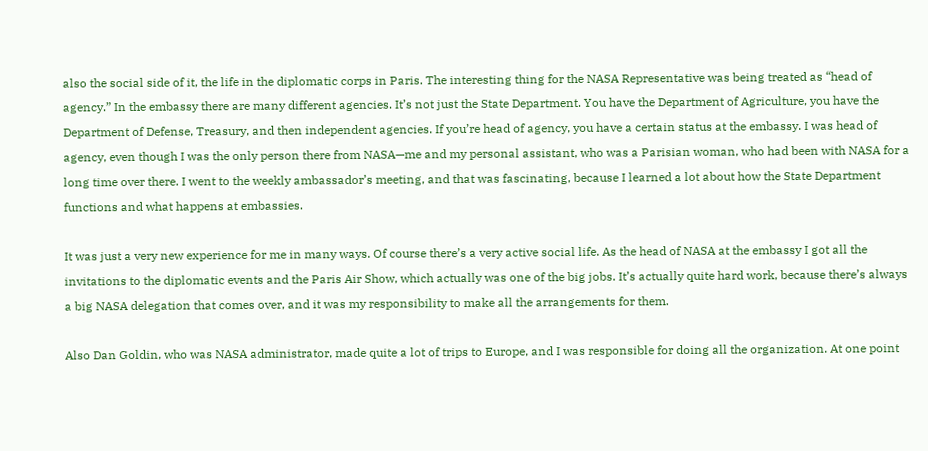also the social side of it, the life in the diplomatic corps in Paris. The interesting thing for the NASA Representative was being treated as “head of agency.” In the embassy there are many different agencies. It’s not just the State Department. You have the Department of Agriculture, you have the Department of Defense, Treasury, and then independent agencies. If you’re head of agency, you have a certain status at the embassy. I was head of agency, even though I was the only person there from NASA—me and my personal assistant, who was a Parisian woman, who had been with NASA for a long time over there. I went to the weekly ambassador’s meeting, and that was fascinating, because I learned a lot about how the State Department functions and what happens at embassies.

It was just a very new experience for me in many ways. Of course there’s a very active social life. As the head of NASA at the embassy I got all the invitations to the diplomatic events and the Paris Air Show, which actually was one of the big jobs. It’s actually quite hard work, because there’s always a big NASA delegation that comes over, and it was my responsibility to make all the arrangements for them.

Also Dan Goldin, who was NASA administrator, made quite a lot of trips to Europe, and I was responsible for doing all the organization. At one point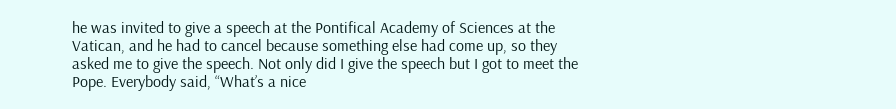he was invited to give a speech at the Pontifical Academy of Sciences at the Vatican, and he had to cancel because something else had come up, so they asked me to give the speech. Not only did I give the speech but I got to meet the Pope. Everybody said, “What’s a nice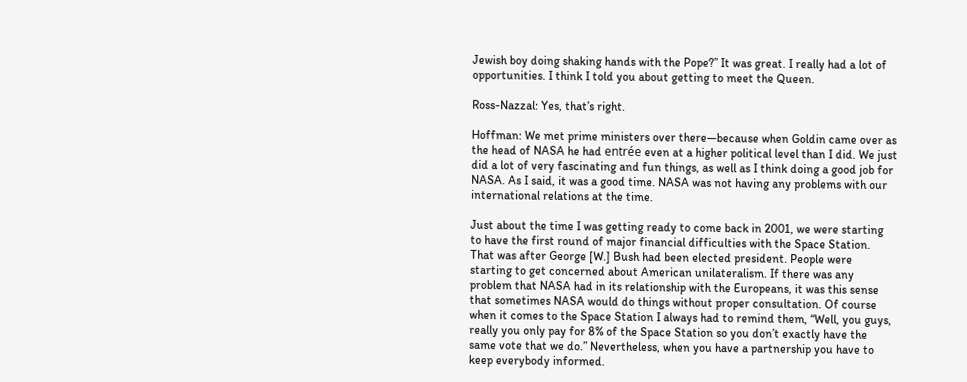Jewish boy doing shaking hands with the Pope?” It was great. I really had a lot of opportunities. I think I told you about getting to meet the Queen.

Ross-Nazzal: Yes, that’s right.

Hoffman: We met prime ministers over there—because when Goldin came over as the head of NASA he had entrée even at a higher political level than I did. We just did a lot of very fascinating and fun things, as well as I think doing a good job for NASA. As I said, it was a good time. NASA was not having any problems with our international relations at the time.

Just about the time I was getting ready to come back in 2001, we were starting to have the first round of major financial difficulties with the Space Station. That was after George [W.] Bush had been elected president. People were starting to get concerned about American unilateralism. If there was any problem that NASA had in its relationship with the Europeans, it was this sense that sometimes NASA would do things without proper consultation. Of course when it comes to the Space Station I always had to remind them, “Well, you guys, really you only pay for 8% of the Space Station so you don’t exactly have the same vote that we do.” Nevertheless, when you have a partnership you have to keep everybody informed.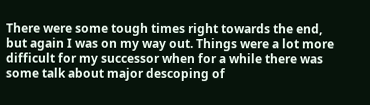There were some tough times right towards the end, but again I was on my way out. Things were a lot more difficult for my successor when for a while there was some talk about major descoping of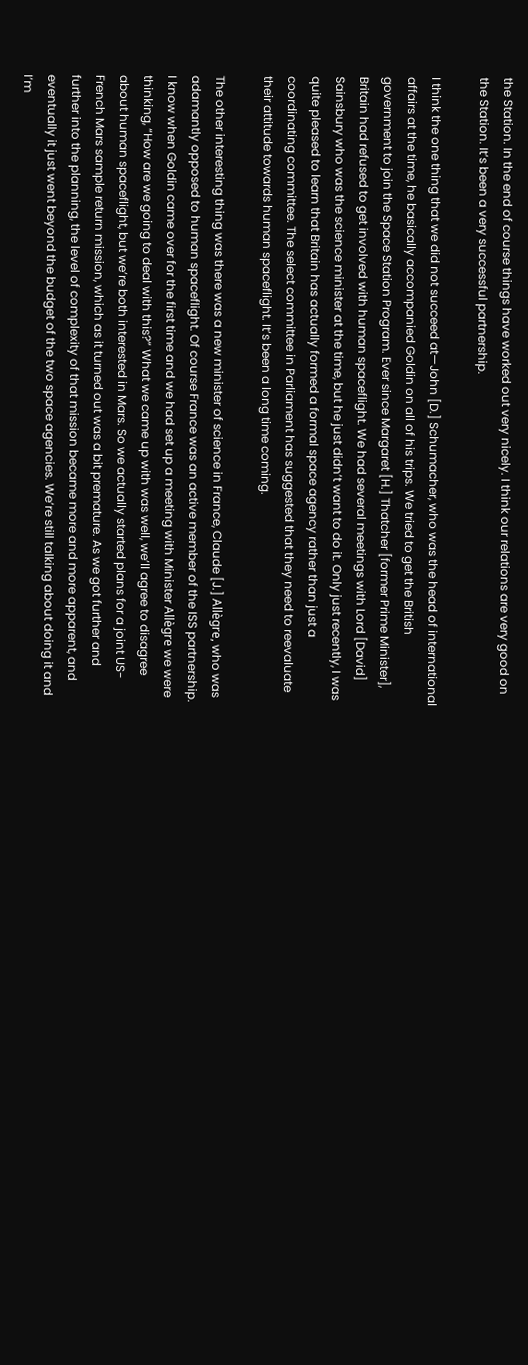the Station. In the end of course things have worked out very nicely. I think our relations are very good on the Station. It’s been a very successful partnership.

I think the one thing that we did not succeed at—John [D.] Schumacher, who was the head of international affairs at the time, he basically accompanied Goldin on all of his trips. We tried to get the British government to join the Space Station Program. Ever since Margaret [H.] Thatcher [former Prime Minister], Britain had refused to get involved with human spaceflight. We had several meetings with Lord [David] Sainsbury who was the science minister at the time, but he just didn’t want to do it. Only just recently, I was quite pleased to learn that Britain has actually formed a formal space agency rather than just a coordinating committee. The select committee in Parliament has suggested that they need to reevaluate their attitude towards human spaceflight. It’s been a long time coming.

The other interesting thing was there was a new minister of science in France, Claude [J.] Allègre, who was adamantly opposed to human spaceflight. Of course France was an active member of the ISS partnership. I know when Goldin came over for the first time and we had set up a meeting with Minister Allègre we were thinking, “How are we going to deal with this?” What we came up with was well, we’ll agree to disagree about human spaceflight, but we’re both interested in Mars. So we actually started plans for a joint US-French Mars sample return mission, which as it turned out was a bit premature. As we got further and further into the planning, the level of complexity of that mission became more and more apparent, and eventually it just went beyond the budget of the two space agencies. We’re still talking about doing it and I’m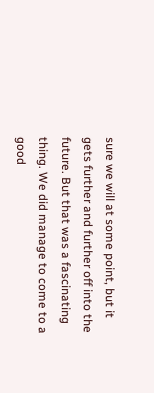sure we will at some point, but it gets further and further off into the future. But that was a fascinating thing. We did manage to come to a good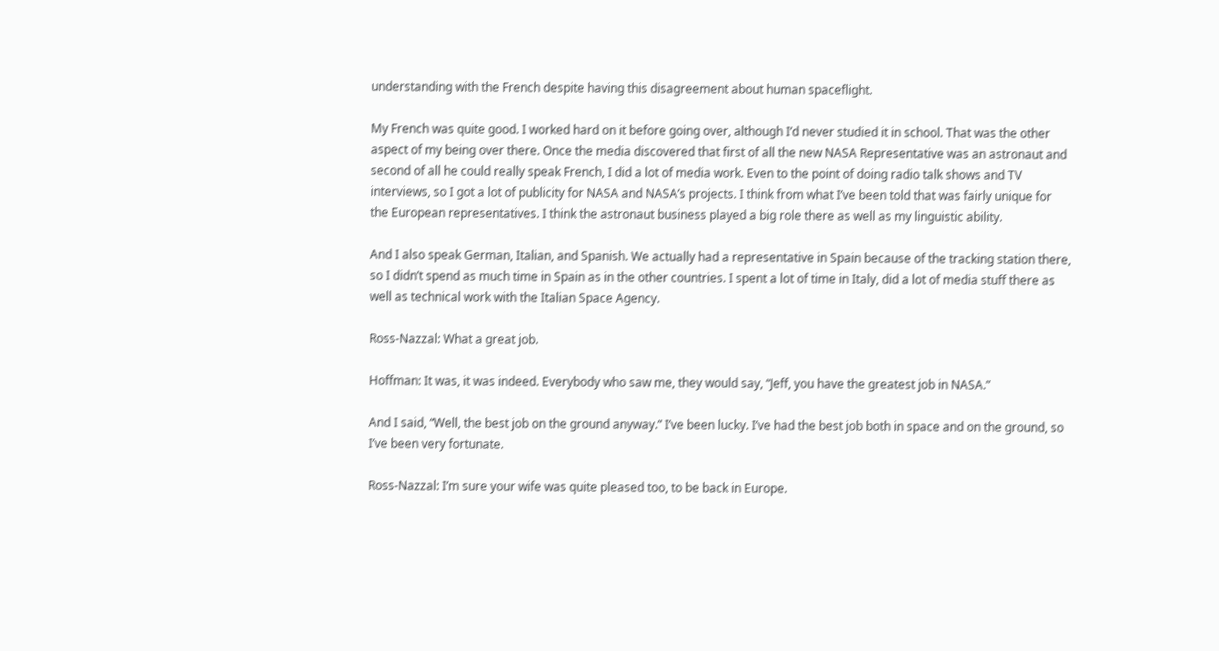understanding with the French despite having this disagreement about human spaceflight.

My French was quite good. I worked hard on it before going over, although I’d never studied it in school. That was the other aspect of my being over there. Once the media discovered that first of all the new NASA Representative was an astronaut and second of all he could really speak French, I did a lot of media work. Even to the point of doing radio talk shows and TV interviews, so I got a lot of publicity for NASA and NASA’s projects. I think from what I’ve been told that was fairly unique for the European representatives. I think the astronaut business played a big role there as well as my linguistic ability.

And I also speak German, Italian, and Spanish. We actually had a representative in Spain because of the tracking station there, so I didn’t spend as much time in Spain as in the other countries. I spent a lot of time in Italy, did a lot of media stuff there as well as technical work with the Italian Space Agency.

Ross-Nazzal: What a great job.

Hoffman: It was, it was indeed. Everybody who saw me, they would say, “Jeff, you have the greatest job in NASA.”

And I said, “Well, the best job on the ground anyway.” I’ve been lucky. I’ve had the best job both in space and on the ground, so I’ve been very fortunate.

Ross-Nazzal: I’m sure your wife was quite pleased too, to be back in Europe.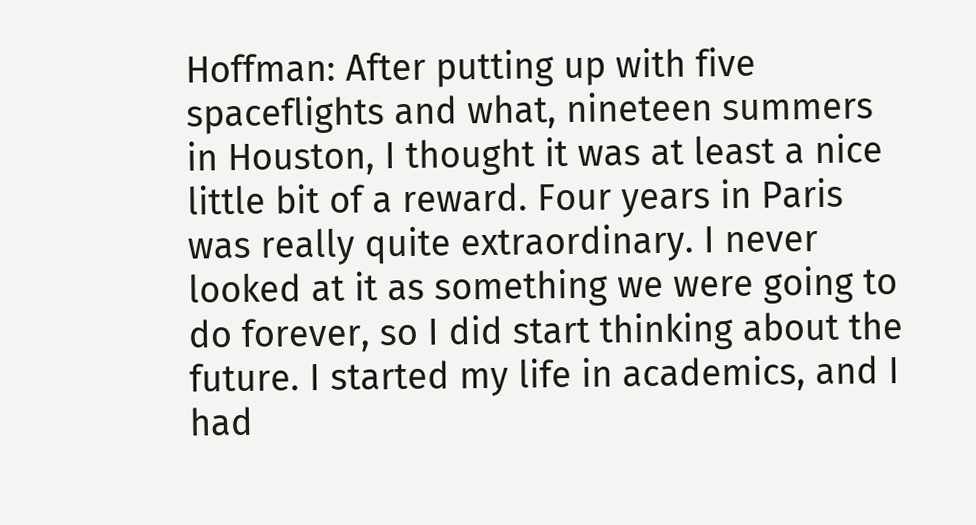Hoffman: After putting up with five spaceflights and what, nineteen summers in Houston, I thought it was at least a nice little bit of a reward. Four years in Paris was really quite extraordinary. I never looked at it as something we were going to do forever, so I did start thinking about the future. I started my life in academics, and I had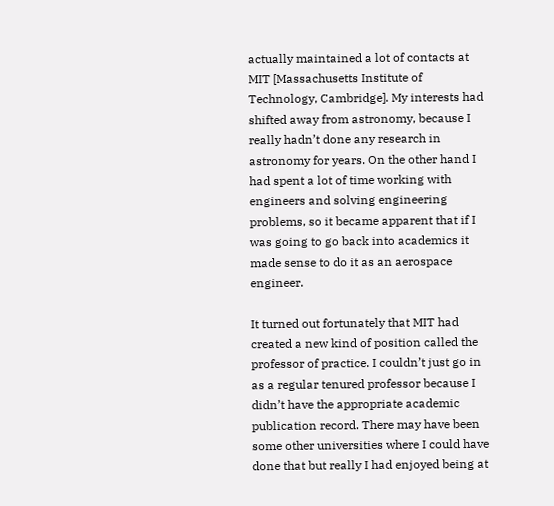actually maintained a lot of contacts at MIT [Massachusetts Institute of Technology, Cambridge]. My interests had shifted away from astronomy, because I really hadn’t done any research in astronomy for years. On the other hand I had spent a lot of time working with engineers and solving engineering problems, so it became apparent that if I was going to go back into academics it made sense to do it as an aerospace engineer.

It turned out fortunately that MIT had created a new kind of position called the professor of practice. I couldn’t just go in as a regular tenured professor because I didn’t have the appropriate academic publication record. There may have been some other universities where I could have done that but really I had enjoyed being at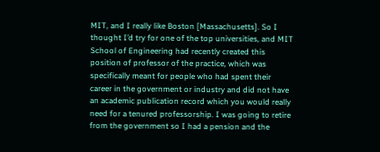MIT, and I really like Boston [Massachusetts]. So I thought I’d try for one of the top universities, and MIT School of Engineering had recently created this position of professor of the practice, which was specifically meant for people who had spent their career in the government or industry and did not have an academic publication record which you would really need for a tenured professorship. I was going to retire from the government so I had a pension and the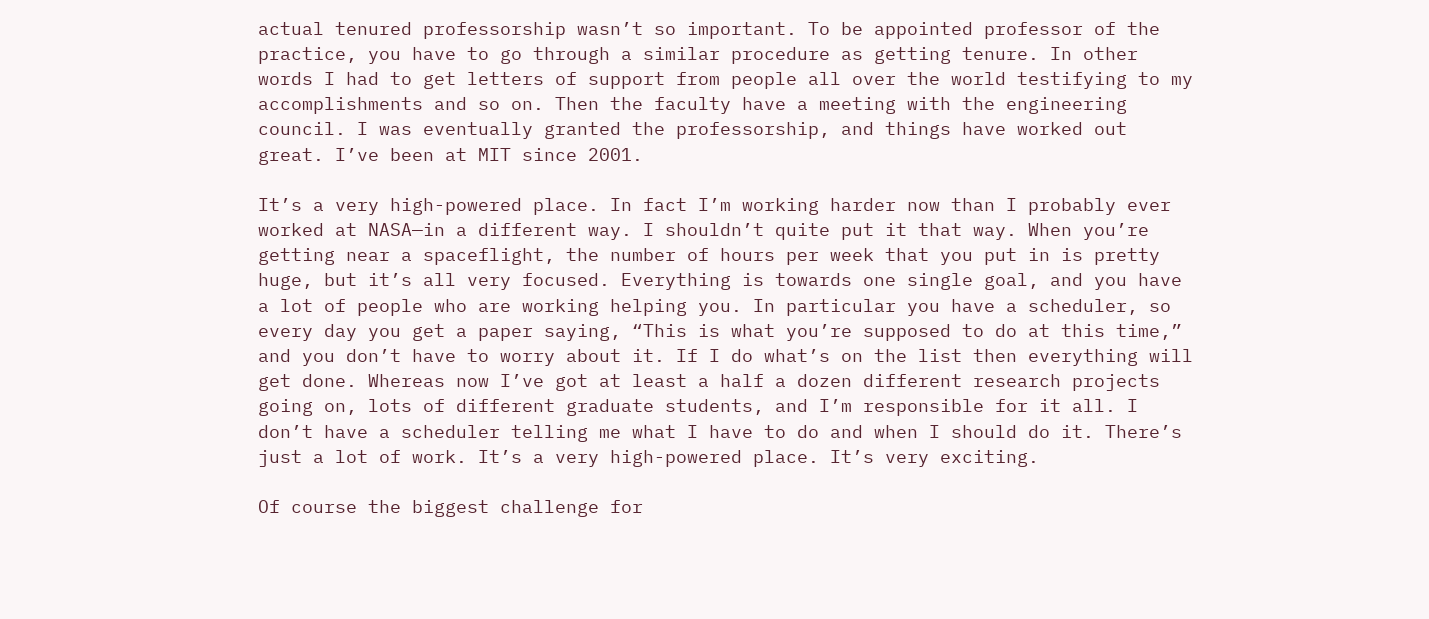actual tenured professorship wasn’t so important. To be appointed professor of the practice, you have to go through a similar procedure as getting tenure. In other words I had to get letters of support from people all over the world testifying to my accomplishments and so on. Then the faculty have a meeting with the engineering council. I was eventually granted the professorship, and things have worked out great. I’ve been at MIT since 2001.

It’s a very high-powered place. In fact I’m working harder now than I probably ever worked at NASA—in a different way. I shouldn’t quite put it that way. When you’re getting near a spaceflight, the number of hours per week that you put in is pretty huge, but it’s all very focused. Everything is towards one single goal, and you have a lot of people who are working helping you. In particular you have a scheduler, so every day you get a paper saying, “This is what you’re supposed to do at this time,” and you don’t have to worry about it. If I do what’s on the list then everything will get done. Whereas now I’ve got at least a half a dozen different research projects going on, lots of different graduate students, and I’m responsible for it all. I don’t have a scheduler telling me what I have to do and when I should do it. There’s just a lot of work. It’s a very high-powered place. It’s very exciting.

Of course the biggest challenge for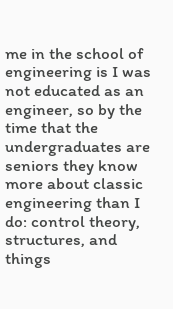me in the school of engineering is I was not educated as an engineer, so by the time that the undergraduates are seniors they know more about classic engineering than I do: control theory, structures, and things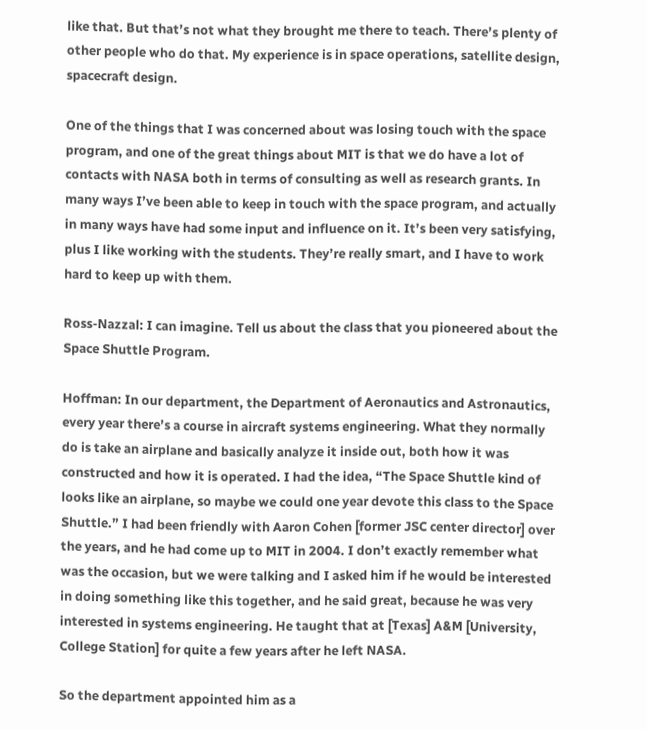like that. But that’s not what they brought me there to teach. There’s plenty of other people who do that. My experience is in space operations, satellite design, spacecraft design.

One of the things that I was concerned about was losing touch with the space program, and one of the great things about MIT is that we do have a lot of contacts with NASA both in terms of consulting as well as research grants. In many ways I’ve been able to keep in touch with the space program, and actually in many ways have had some input and influence on it. It’s been very satisfying, plus I like working with the students. They’re really smart, and I have to work hard to keep up with them.

Ross-Nazzal: I can imagine. Tell us about the class that you pioneered about the Space Shuttle Program.

Hoffman: In our department, the Department of Aeronautics and Astronautics, every year there’s a course in aircraft systems engineering. What they normally do is take an airplane and basically analyze it inside out, both how it was constructed and how it is operated. I had the idea, “The Space Shuttle kind of looks like an airplane, so maybe we could one year devote this class to the Space Shuttle.” I had been friendly with Aaron Cohen [former JSC center director] over the years, and he had come up to MIT in 2004. I don’t exactly remember what was the occasion, but we were talking and I asked him if he would be interested in doing something like this together, and he said great, because he was very interested in systems engineering. He taught that at [Texas] A&M [University, College Station] for quite a few years after he left NASA.

So the department appointed him as a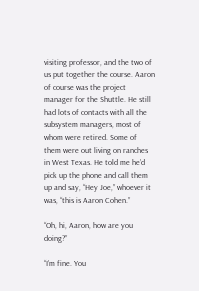visiting professor, and the two of us put together the course. Aaron of course was the project manager for the Shuttle. He still had lots of contacts with all the subsystem managers, most of whom were retired. Some of them were out living on ranches in West Texas. He told me he’d pick up the phone and call them up and say, “Hey Joe,” whoever it was, “this is Aaron Cohen.”

“Oh, hi, Aaron, how are you doing?”

“I’m fine. You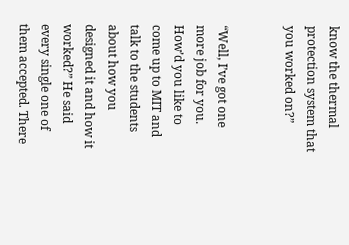know the thermal protection system that you worked on?”


“Well, I’ve got one more job for you. How’d you like to come up to MIT and talk to the students about how you designed it and how it worked?” He said every single one of them accepted. There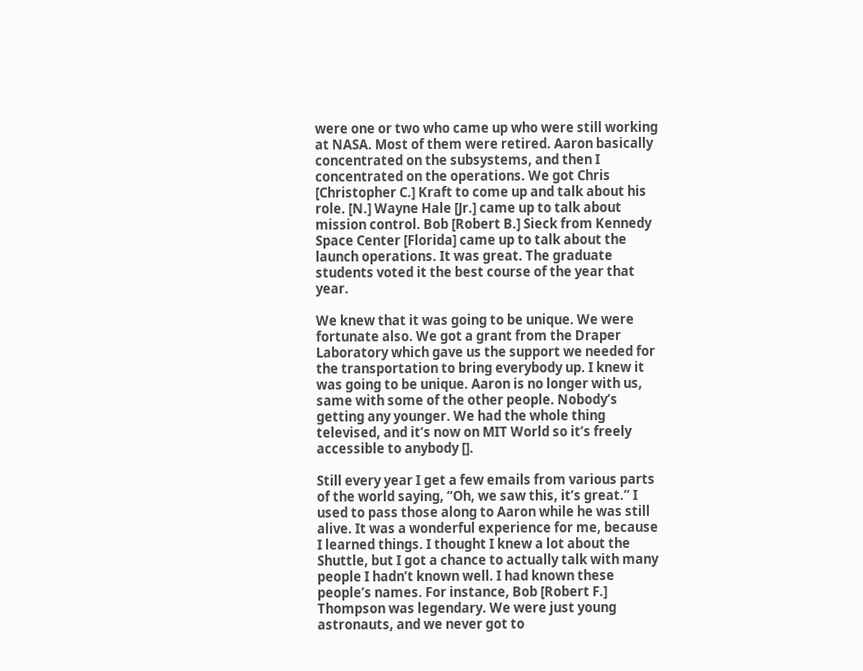were one or two who came up who were still working at NASA. Most of them were retired. Aaron basically concentrated on the subsystems, and then I concentrated on the operations. We got Chris [Christopher C.] Kraft to come up and talk about his role. [N.] Wayne Hale [Jr.] came up to talk about mission control. Bob [Robert B.] Sieck from Kennedy Space Center [Florida] came up to talk about the launch operations. It was great. The graduate students voted it the best course of the year that year.

We knew that it was going to be unique. We were fortunate also. We got a grant from the Draper Laboratory which gave us the support we needed for the transportation to bring everybody up. I knew it was going to be unique. Aaron is no longer with us, same with some of the other people. Nobody’s getting any younger. We had the whole thing televised, and it’s now on MIT World so it’s freely accessible to anybody [].

Still every year I get a few emails from various parts of the world saying, “Oh, we saw this, it’s great.” I used to pass those along to Aaron while he was still alive. It was a wonderful experience for me, because I learned things. I thought I knew a lot about the Shuttle, but I got a chance to actually talk with many people I hadn’t known well. I had known these people’s names. For instance, Bob [Robert F.] Thompson was legendary. We were just young astronauts, and we never got to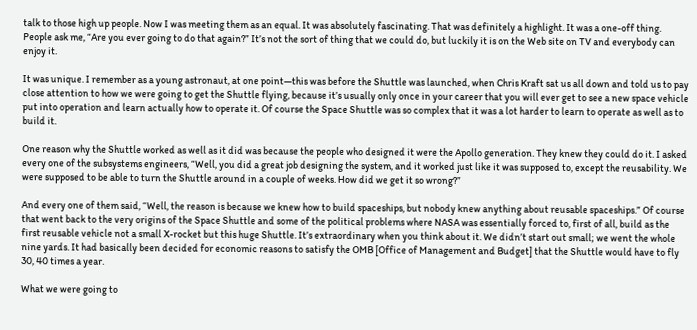talk to those high up people. Now I was meeting them as an equal. It was absolutely fascinating. That was definitely a highlight. It was a one-off thing. People ask me, “Are you ever going to do that again?” It’s not the sort of thing that we could do, but luckily it is on the Web site on TV and everybody can enjoy it.

It was unique. I remember as a young astronaut, at one point—this was before the Shuttle was launched, when Chris Kraft sat us all down and told us to pay close attention to how we were going to get the Shuttle flying, because it’s usually only once in your career that you will ever get to see a new space vehicle put into operation and learn actually how to operate it. Of course the Space Shuttle was so complex that it was a lot harder to learn to operate as well as to build it.

One reason why the Shuttle worked as well as it did was because the people who designed it were the Apollo generation. They knew they could do it. I asked every one of the subsystems engineers, “Well, you did a great job designing the system, and it worked just like it was supposed to, except the reusability. We were supposed to be able to turn the Shuttle around in a couple of weeks. How did we get it so wrong?”

And every one of them said, “Well, the reason is because we knew how to build spaceships, but nobody knew anything about reusable spaceships.” Of course that went back to the very origins of the Space Shuttle and some of the political problems where NASA was essentially forced to, first of all, build as the first reusable vehicle not a small X-rocket but this huge Shuttle. It’s extraordinary when you think about it. We didn’t start out small; we went the whole nine yards. It had basically been decided for economic reasons to satisfy the OMB [Office of Management and Budget] that the Shuttle would have to fly 30, 40 times a year.

What we were going to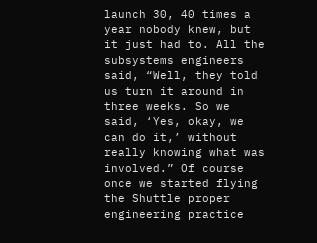launch 30, 40 times a year nobody knew, but it just had to. All the subsystems engineers said, “Well, they told us turn it around in three weeks. So we said, ‘Yes, okay, we can do it,’ without really knowing what was involved.” Of course once we started flying the Shuttle proper engineering practice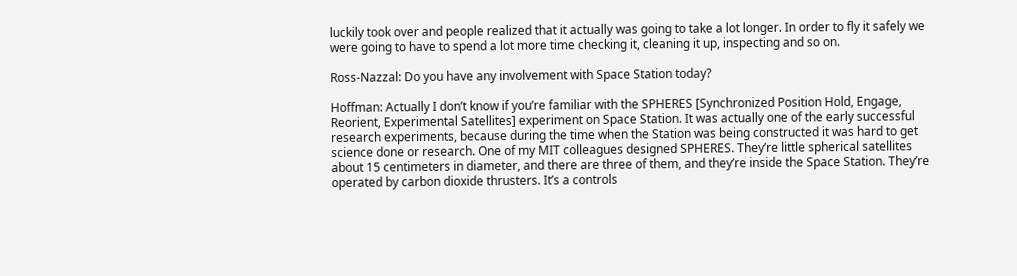luckily took over and people realized that it actually was going to take a lot longer. In order to fly it safely we were going to have to spend a lot more time checking it, cleaning it up, inspecting and so on.

Ross-Nazzal: Do you have any involvement with Space Station today?

Hoffman: Actually I don’t know if you’re familiar with the SPHERES [Synchronized Position Hold, Engage, Reorient, Experimental Satellites] experiment on Space Station. It was actually one of the early successful research experiments, because during the time when the Station was being constructed it was hard to get science done or research. One of my MIT colleagues designed SPHERES. They’re little spherical satellites about 15 centimeters in diameter, and there are three of them, and they’re inside the Space Station. They’re operated by carbon dioxide thrusters. It’s a controls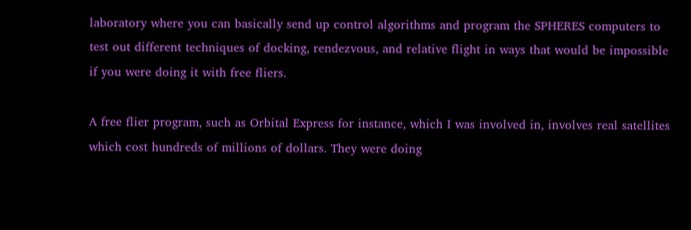laboratory where you can basically send up control algorithms and program the SPHERES computers to test out different techniques of docking, rendezvous, and relative flight in ways that would be impossible if you were doing it with free fliers.

A free flier program, such as Orbital Express for instance, which I was involved in, involves real satellites which cost hundreds of millions of dollars. They were doing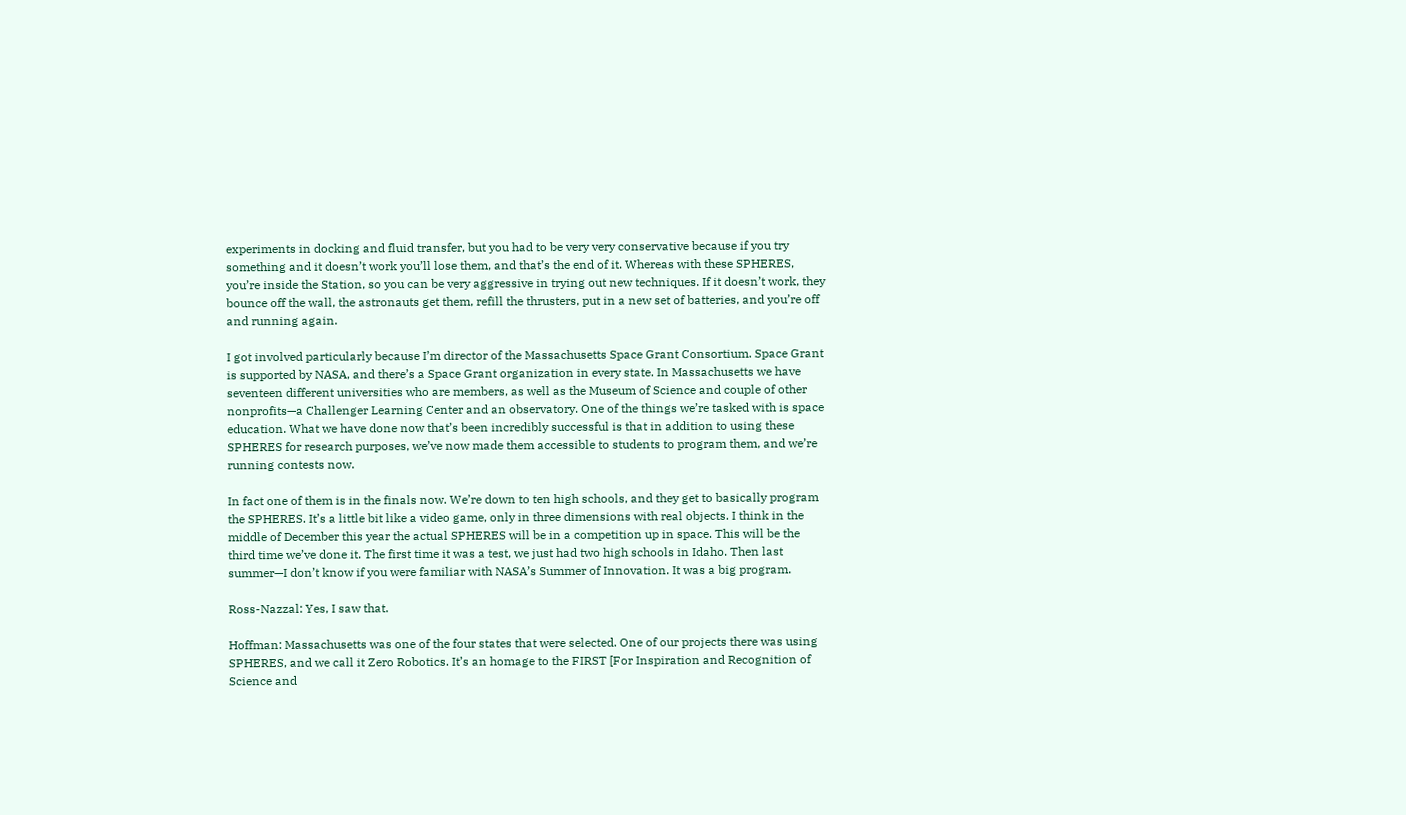experiments in docking and fluid transfer, but you had to be very very conservative because if you try something and it doesn’t work you’ll lose them, and that’s the end of it. Whereas with these SPHERES, you’re inside the Station, so you can be very aggressive in trying out new techniques. If it doesn’t work, they bounce off the wall, the astronauts get them, refill the thrusters, put in a new set of batteries, and you’re off and running again.

I got involved particularly because I’m director of the Massachusetts Space Grant Consortium. Space Grant is supported by NASA, and there’s a Space Grant organization in every state. In Massachusetts we have seventeen different universities who are members, as well as the Museum of Science and couple of other nonprofits—a Challenger Learning Center and an observatory. One of the things we’re tasked with is space education. What we have done now that’s been incredibly successful is that in addition to using these SPHERES for research purposes, we’ve now made them accessible to students to program them, and we’re running contests now.

In fact one of them is in the finals now. We’re down to ten high schools, and they get to basically program the SPHERES. It’s a little bit like a video game, only in three dimensions with real objects. I think in the middle of December this year the actual SPHERES will be in a competition up in space. This will be the third time we’ve done it. The first time it was a test, we just had two high schools in Idaho. Then last summer—I don’t know if you were familiar with NASA’s Summer of Innovation. It was a big program.

Ross-Nazzal: Yes, I saw that.

Hoffman: Massachusetts was one of the four states that were selected. One of our projects there was using SPHERES, and we call it Zero Robotics. It’s an homage to the FIRST [For Inspiration and Recognition of Science and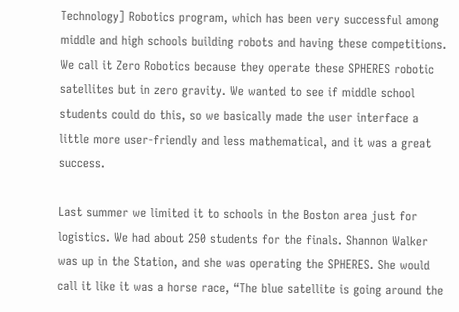Technology] Robotics program, which has been very successful among middle and high schools building robots and having these competitions. We call it Zero Robotics because they operate these SPHERES robotic satellites but in zero gravity. We wanted to see if middle school students could do this, so we basically made the user interface a little more user-friendly and less mathematical, and it was a great success.

Last summer we limited it to schools in the Boston area just for logistics. We had about 250 students for the finals. Shannon Walker was up in the Station, and she was operating the SPHERES. She would call it like it was a horse race, “The blue satellite is going around the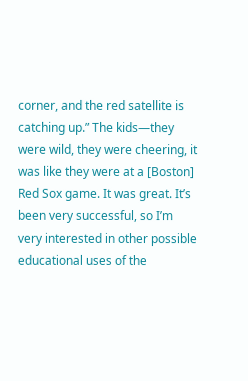corner, and the red satellite is catching up.” The kids—they were wild, they were cheering, it was like they were at a [Boston] Red Sox game. It was great. It’s been very successful, so I’m very interested in other possible educational uses of the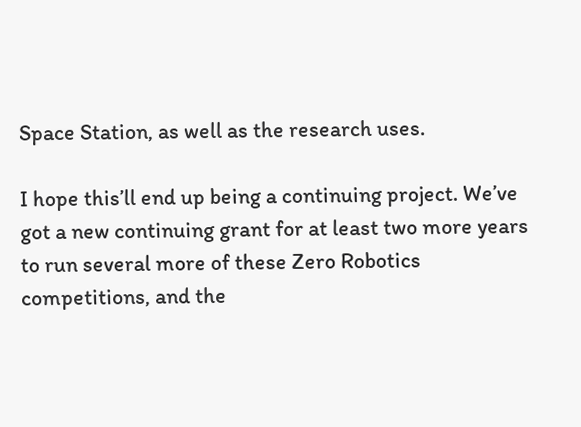Space Station, as well as the research uses.

I hope this’ll end up being a continuing project. We’ve got a new continuing grant for at least two more years to run several more of these Zero Robotics competitions, and the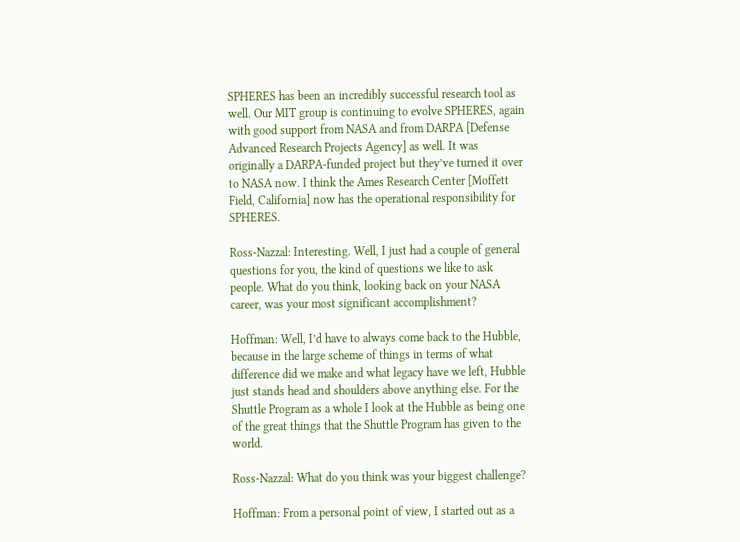SPHERES has been an incredibly successful research tool as well. Our MIT group is continuing to evolve SPHERES, again with good support from NASA and from DARPA [Defense Advanced Research Projects Agency] as well. It was originally a DARPA-funded project but they’ve turned it over to NASA now. I think the Ames Research Center [Moffett Field, California] now has the operational responsibility for SPHERES.

Ross-Nazzal: Interesting. Well, I just had a couple of general questions for you, the kind of questions we like to ask people. What do you think, looking back on your NASA career, was your most significant accomplishment?

Hoffman: Well, I’d have to always come back to the Hubble, because in the large scheme of things in terms of what difference did we make and what legacy have we left, Hubble just stands head and shoulders above anything else. For the Shuttle Program as a whole I look at the Hubble as being one of the great things that the Shuttle Program has given to the world.

Ross-Nazzal: What do you think was your biggest challenge?

Hoffman: From a personal point of view, I started out as a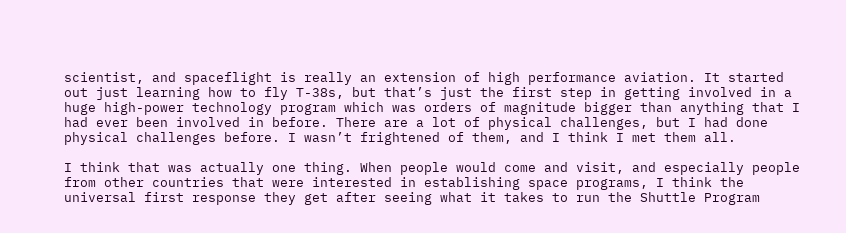scientist, and spaceflight is really an extension of high performance aviation. It started out just learning how to fly T-38s, but that’s just the first step in getting involved in a huge high-power technology program which was orders of magnitude bigger than anything that I had ever been involved in before. There are a lot of physical challenges, but I had done physical challenges before. I wasn’t frightened of them, and I think I met them all.

I think that was actually one thing. When people would come and visit, and especially people from other countries that were interested in establishing space programs, I think the universal first response they get after seeing what it takes to run the Shuttle Program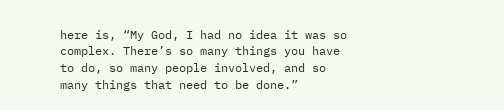here is, “My God, I had no idea it was so complex. There’s so many things you have to do, so many people involved, and so many things that need to be done.”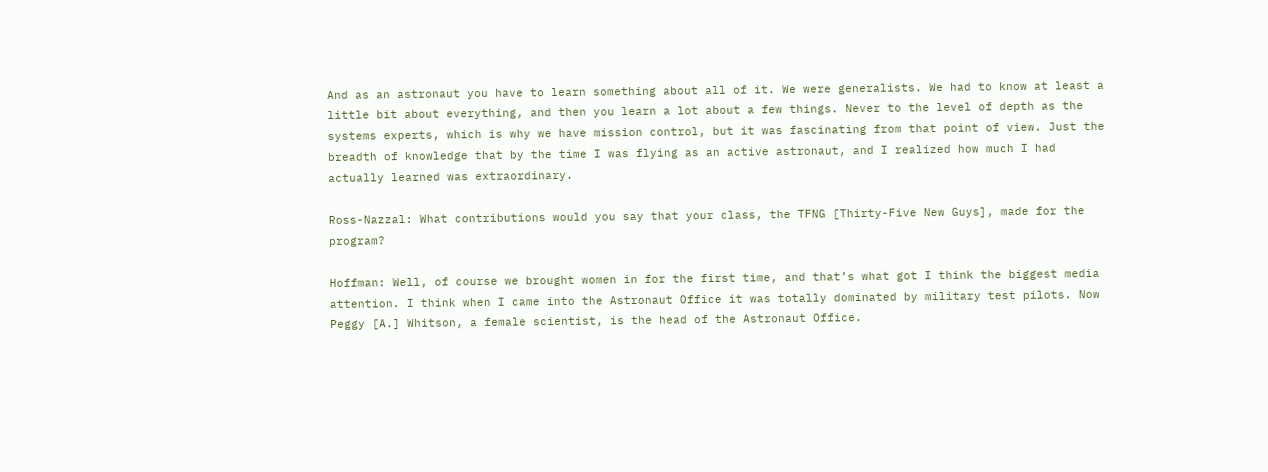And as an astronaut you have to learn something about all of it. We were generalists. We had to know at least a little bit about everything, and then you learn a lot about a few things. Never to the level of depth as the systems experts, which is why we have mission control, but it was fascinating from that point of view. Just the breadth of knowledge that by the time I was flying as an active astronaut, and I realized how much I had actually learned was extraordinary.

Ross-Nazzal: What contributions would you say that your class, the TFNG [Thirty-Five New Guys], made for the program?

Hoffman: Well, of course we brought women in for the first time, and that’s what got I think the biggest media attention. I think when I came into the Astronaut Office it was totally dominated by military test pilots. Now Peggy [A.] Whitson, a female scientist, is the head of the Astronaut Office.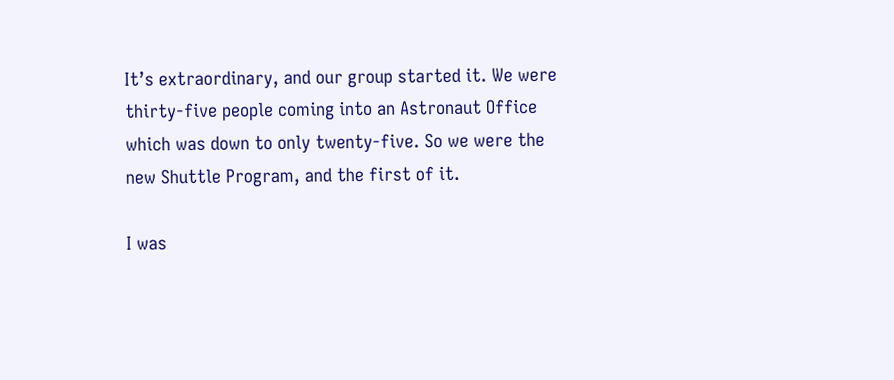It’s extraordinary, and our group started it. We were thirty-five people coming into an Astronaut Office which was down to only twenty-five. So we were the new Shuttle Program, and the first of it.

I was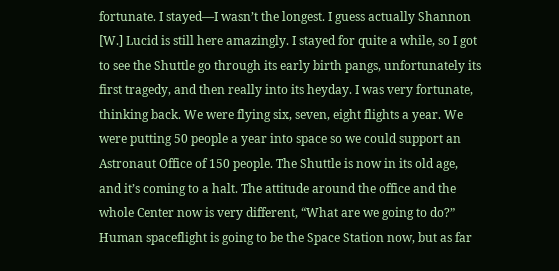fortunate. I stayed—I wasn’t the longest. I guess actually Shannon [W.] Lucid is still here amazingly. I stayed for quite a while, so I got to see the Shuttle go through its early birth pangs, unfortunately its first tragedy, and then really into its heyday. I was very fortunate, thinking back. We were flying six, seven, eight flights a year. We were putting 50 people a year into space so we could support an Astronaut Office of 150 people. The Shuttle is now in its old age, and it’s coming to a halt. The attitude around the office and the whole Center now is very different, “What are we going to do?” Human spaceflight is going to be the Space Station now, but as far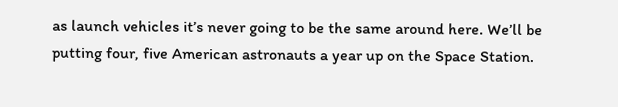as launch vehicles it’s never going to be the same around here. We’ll be putting four, five American astronauts a year up on the Space Station.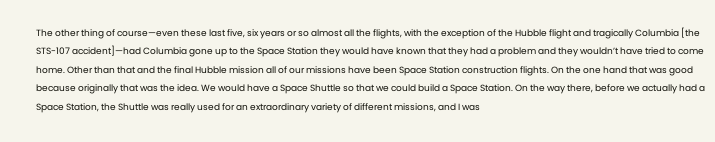The other thing of course—even these last five, six years or so almost all the flights, with the exception of the Hubble flight and tragically Columbia [the STS-107 accident]—had Columbia gone up to the Space Station they would have known that they had a problem and they wouldn’t have tried to come home. Other than that and the final Hubble mission all of our missions have been Space Station construction flights. On the one hand that was good because originally that was the idea. We would have a Space Shuttle so that we could build a Space Station. On the way there, before we actually had a Space Station, the Shuttle was really used for an extraordinary variety of different missions, and I was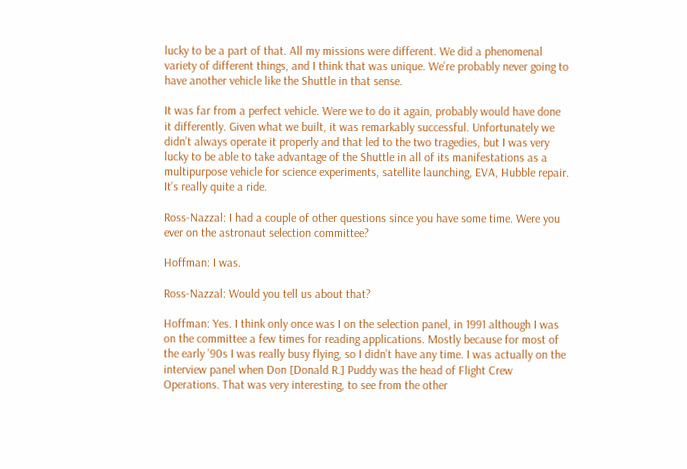lucky to be a part of that. All my missions were different. We did a phenomenal variety of different things, and I think that was unique. We’re probably never going to have another vehicle like the Shuttle in that sense.

It was far from a perfect vehicle. Were we to do it again, probably would have done it differently. Given what we built, it was remarkably successful. Unfortunately we didn’t always operate it properly and that led to the two tragedies, but I was very lucky to be able to take advantage of the Shuttle in all of its manifestations as a multipurpose vehicle for science experiments, satellite launching, EVA, Hubble repair. It’s really quite a ride.

Ross-Nazzal: I had a couple of other questions since you have some time. Were you ever on the astronaut selection committee?

Hoffman: I was.

Ross-Nazzal: Would you tell us about that?

Hoffman: Yes. I think only once was I on the selection panel, in 1991 although I was on the committee a few times for reading applications. Mostly because for most of the early ’90s I was really busy flying, so I didn’t have any time. I was actually on the interview panel when Don [Donald R.] Puddy was the head of Flight Crew Operations. That was very interesting, to see from the other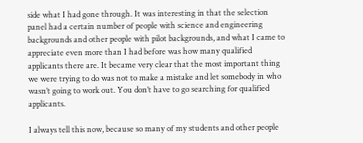side what I had gone through. It was interesting in that the selection panel had a certain number of people with science and engineering backgrounds and other people with pilot backgrounds, and what I came to appreciate even more than I had before was how many qualified applicants there are. It became very clear that the most important thing we were trying to do was not to make a mistake and let somebody in who wasn’t going to work out. You don’t have to go searching for qualified applicants.

I always tell this now, because so many of my students and other people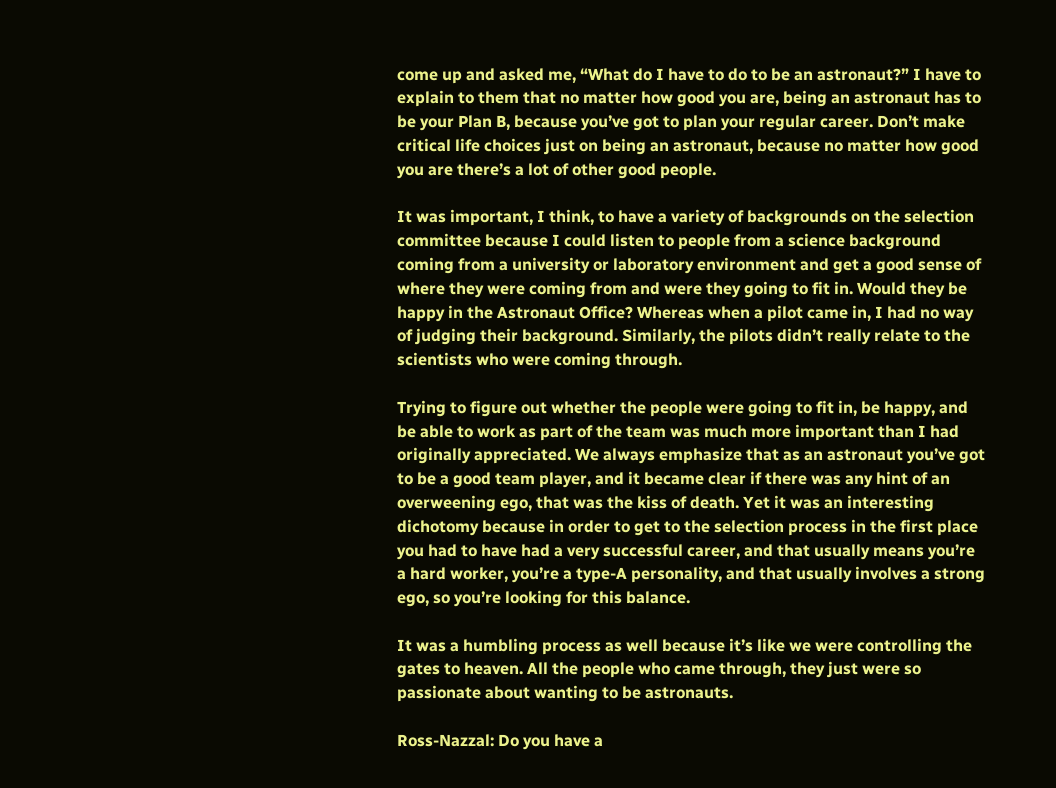come up and asked me, “What do I have to do to be an astronaut?” I have to explain to them that no matter how good you are, being an astronaut has to be your Plan B, because you’ve got to plan your regular career. Don’t make critical life choices just on being an astronaut, because no matter how good you are there’s a lot of other good people.

It was important, I think, to have a variety of backgrounds on the selection committee because I could listen to people from a science background coming from a university or laboratory environment and get a good sense of where they were coming from and were they going to fit in. Would they be happy in the Astronaut Office? Whereas when a pilot came in, I had no way of judging their background. Similarly, the pilots didn’t really relate to the scientists who were coming through.

Trying to figure out whether the people were going to fit in, be happy, and be able to work as part of the team was much more important than I had originally appreciated. We always emphasize that as an astronaut you’ve got to be a good team player, and it became clear if there was any hint of an overweening ego, that was the kiss of death. Yet it was an interesting dichotomy because in order to get to the selection process in the first place you had to have had a very successful career, and that usually means you’re a hard worker, you’re a type-A personality, and that usually involves a strong ego, so you’re looking for this balance.

It was a humbling process as well because it’s like we were controlling the gates to heaven. All the people who came through, they just were so passionate about wanting to be astronauts.

Ross-Nazzal: Do you have a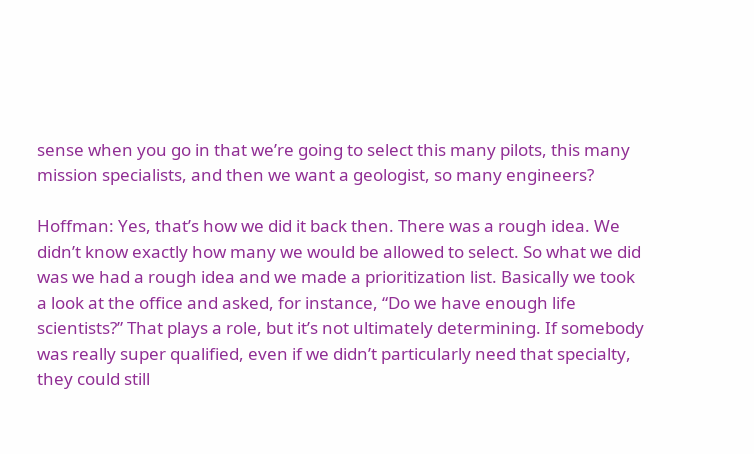sense when you go in that we’re going to select this many pilots, this many mission specialists, and then we want a geologist, so many engineers?

Hoffman: Yes, that’s how we did it back then. There was a rough idea. We didn’t know exactly how many we would be allowed to select. So what we did was we had a rough idea and we made a prioritization list. Basically we took a look at the office and asked, for instance, “Do we have enough life scientists?” That plays a role, but it’s not ultimately determining. If somebody was really super qualified, even if we didn’t particularly need that specialty, they could still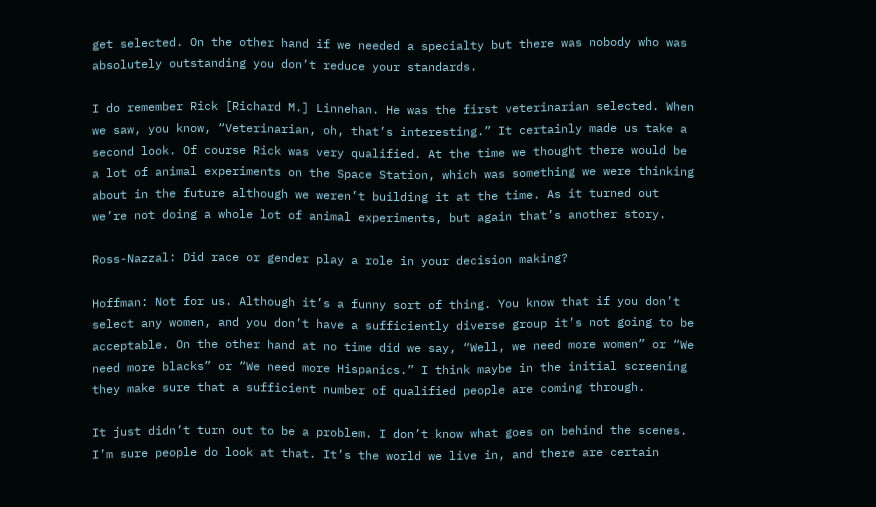get selected. On the other hand if we needed a specialty but there was nobody who was absolutely outstanding you don’t reduce your standards.

I do remember Rick [Richard M.] Linnehan. He was the first veterinarian selected. When we saw, you know, “Veterinarian, oh, that’s interesting.” It certainly made us take a second look. Of course Rick was very qualified. At the time we thought there would be a lot of animal experiments on the Space Station, which was something we were thinking about in the future although we weren’t building it at the time. As it turned out we’re not doing a whole lot of animal experiments, but again that’s another story.

Ross-Nazzal: Did race or gender play a role in your decision making?

Hoffman: Not for us. Although it’s a funny sort of thing. You know that if you don’t select any women, and you don’t have a sufficiently diverse group it’s not going to be acceptable. On the other hand at no time did we say, “Well, we need more women” or “We need more blacks” or “We need more Hispanics.” I think maybe in the initial screening they make sure that a sufficient number of qualified people are coming through.

It just didn’t turn out to be a problem. I don’t know what goes on behind the scenes. I’m sure people do look at that. It’s the world we live in, and there are certain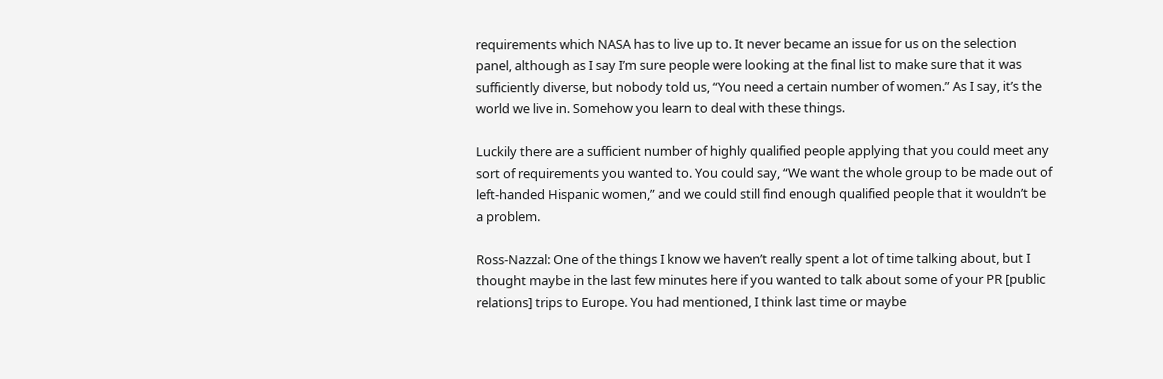requirements which NASA has to live up to. It never became an issue for us on the selection panel, although as I say I’m sure people were looking at the final list to make sure that it was sufficiently diverse, but nobody told us, “You need a certain number of women.” As I say, it’s the world we live in. Somehow you learn to deal with these things.

Luckily there are a sufficient number of highly qualified people applying that you could meet any sort of requirements you wanted to. You could say, “We want the whole group to be made out of left-handed Hispanic women,” and we could still find enough qualified people that it wouldn’t be a problem.

Ross-Nazzal: One of the things I know we haven’t really spent a lot of time talking about, but I thought maybe in the last few minutes here if you wanted to talk about some of your PR [public relations] trips to Europe. You had mentioned, I think last time or maybe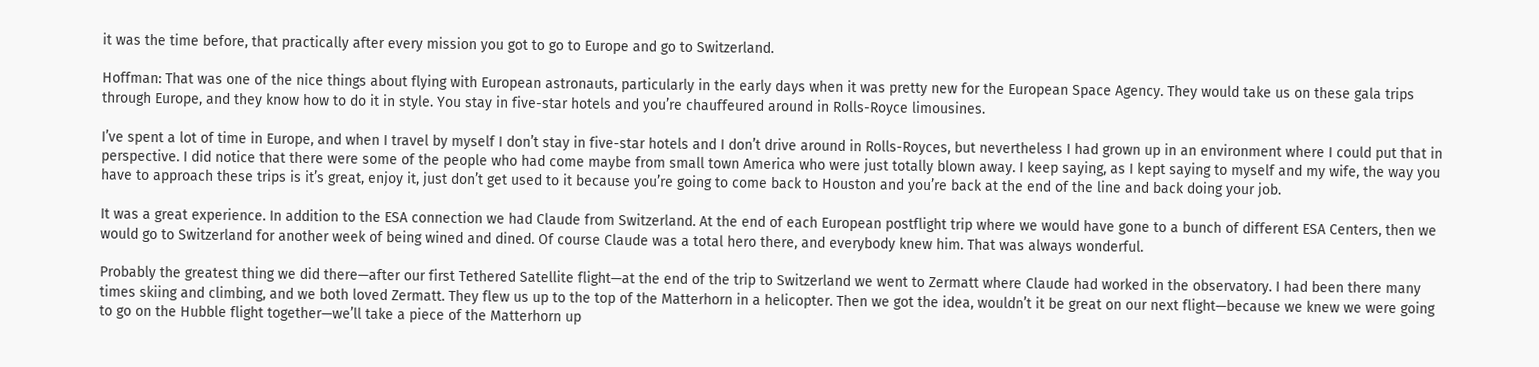it was the time before, that practically after every mission you got to go to Europe and go to Switzerland.

Hoffman: That was one of the nice things about flying with European astronauts, particularly in the early days when it was pretty new for the European Space Agency. They would take us on these gala trips through Europe, and they know how to do it in style. You stay in five-star hotels and you’re chauffeured around in Rolls-Royce limousines.

I’ve spent a lot of time in Europe, and when I travel by myself I don’t stay in five-star hotels and I don’t drive around in Rolls-Royces, but nevertheless I had grown up in an environment where I could put that in perspective. I did notice that there were some of the people who had come maybe from small town America who were just totally blown away. I keep saying, as I kept saying to myself and my wife, the way you have to approach these trips is it’s great, enjoy it, just don’t get used to it because you’re going to come back to Houston and you’re back at the end of the line and back doing your job.

It was a great experience. In addition to the ESA connection we had Claude from Switzerland. At the end of each European postflight trip where we would have gone to a bunch of different ESA Centers, then we would go to Switzerland for another week of being wined and dined. Of course Claude was a total hero there, and everybody knew him. That was always wonderful.

Probably the greatest thing we did there—after our first Tethered Satellite flight—at the end of the trip to Switzerland we went to Zermatt where Claude had worked in the observatory. I had been there many times skiing and climbing, and we both loved Zermatt. They flew us up to the top of the Matterhorn in a helicopter. Then we got the idea, wouldn’t it be great on our next flight—because we knew we were going to go on the Hubble flight together—we’ll take a piece of the Matterhorn up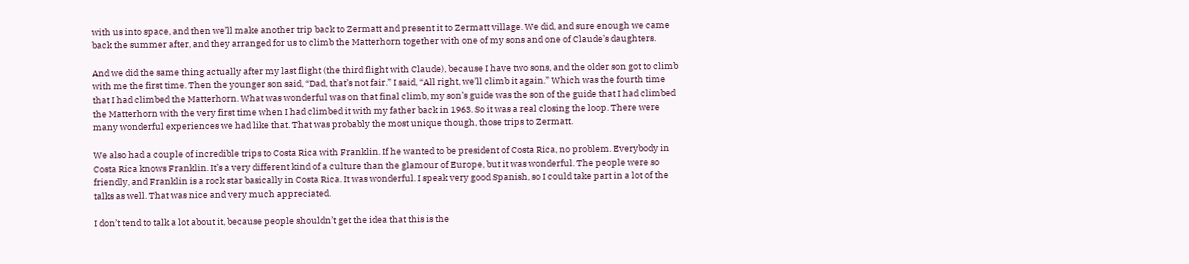with us into space, and then we’ll make another trip back to Zermatt and present it to Zermatt village. We did, and sure enough we came back the summer after, and they arranged for us to climb the Matterhorn together with one of my sons and one of Claude’s daughters.

And we did the same thing actually after my last flight (the third flight with Claude), because I have two sons, and the older son got to climb with me the first time. Then the younger son said, “Dad, that’s not fair.” I said, “All right, we’ll climb it again.” Which was the fourth time that I had climbed the Matterhorn. What was wonderful was on that final climb, my son’s guide was the son of the guide that I had climbed the Matterhorn with the very first time when I had climbed it with my father back in 1963. So it was a real closing the loop. There were many wonderful experiences we had like that. That was probably the most unique though, those trips to Zermatt.

We also had a couple of incredible trips to Costa Rica with Franklin. If he wanted to be president of Costa Rica, no problem. Everybody in Costa Rica knows Franklin. It’s a very different kind of a culture than the glamour of Europe, but it was wonderful. The people were so friendly, and Franklin is a rock star basically in Costa Rica. It was wonderful. I speak very good Spanish, so I could take part in a lot of the talks as well. That was nice and very much appreciated.

I don’t tend to talk a lot about it, because people shouldn’t get the idea that this is the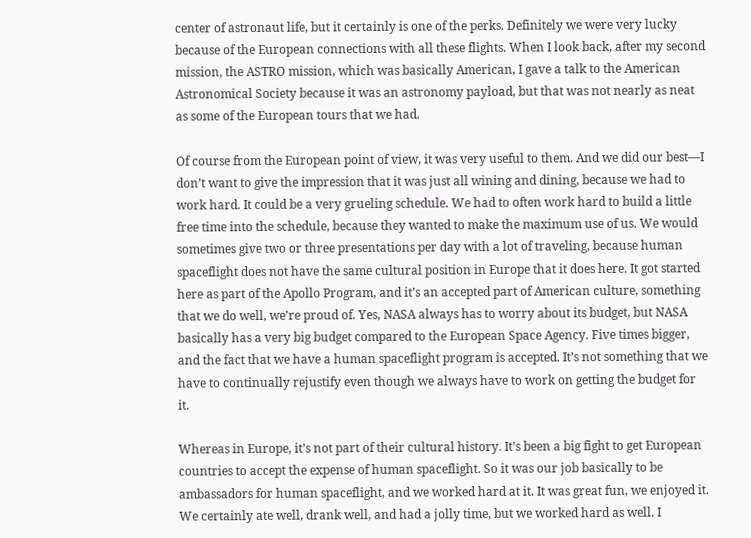center of astronaut life, but it certainly is one of the perks. Definitely we were very lucky because of the European connections with all these flights. When I look back, after my second mission, the ASTRO mission, which was basically American, I gave a talk to the American Astronomical Society because it was an astronomy payload, but that was not nearly as neat as some of the European tours that we had.

Of course from the European point of view, it was very useful to them. And we did our best—I don’t want to give the impression that it was just all wining and dining, because we had to work hard. It could be a very grueling schedule. We had to often work hard to build a little free time into the schedule, because they wanted to make the maximum use of us. We would sometimes give two or three presentations per day with a lot of traveling, because human spaceflight does not have the same cultural position in Europe that it does here. It got started here as part of the Apollo Program, and it’s an accepted part of American culture, something that we do well, we’re proud of. Yes, NASA always has to worry about its budget, but NASA basically has a very big budget compared to the European Space Agency. Five times bigger, and the fact that we have a human spaceflight program is accepted. It’s not something that we have to continually rejustify even though we always have to work on getting the budget for it.

Whereas in Europe, it’s not part of their cultural history. It’s been a big fight to get European countries to accept the expense of human spaceflight. So it was our job basically to be ambassadors for human spaceflight, and we worked hard at it. It was great fun, we enjoyed it. We certainly ate well, drank well, and had a jolly time, but we worked hard as well. I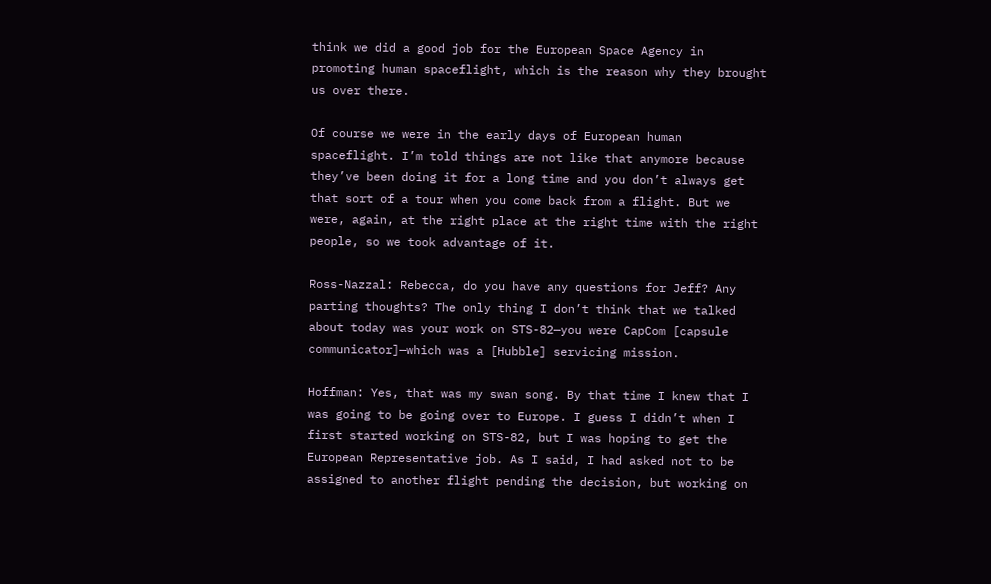think we did a good job for the European Space Agency in promoting human spaceflight, which is the reason why they brought us over there.

Of course we were in the early days of European human spaceflight. I’m told things are not like that anymore because they’ve been doing it for a long time and you don’t always get that sort of a tour when you come back from a flight. But we were, again, at the right place at the right time with the right people, so we took advantage of it.

Ross-Nazzal: Rebecca, do you have any questions for Jeff? Any parting thoughts? The only thing I don’t think that we talked about today was your work on STS-82—you were CapCom [capsule communicator]—which was a [Hubble] servicing mission.

Hoffman: Yes, that was my swan song. By that time I knew that I was going to be going over to Europe. I guess I didn’t when I first started working on STS-82, but I was hoping to get the European Representative job. As I said, I had asked not to be assigned to another flight pending the decision, but working on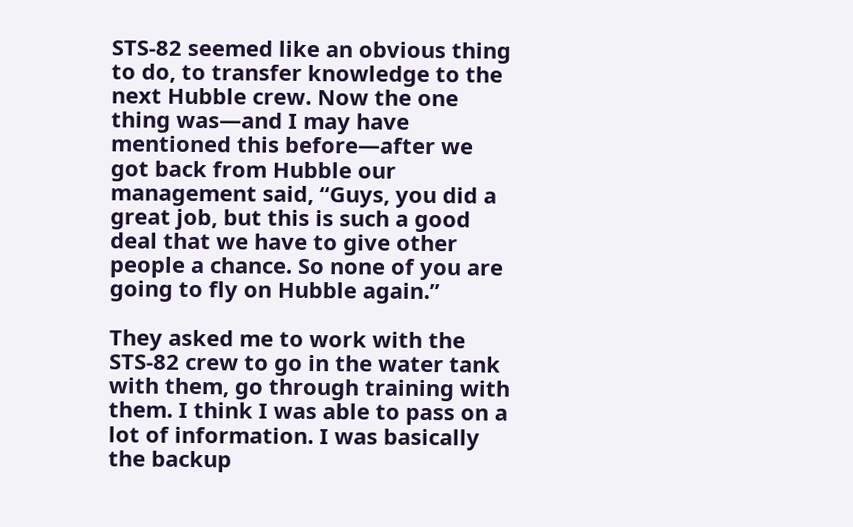STS-82 seemed like an obvious thing to do, to transfer knowledge to the next Hubble crew. Now the one thing was—and I may have mentioned this before—after we got back from Hubble our management said, “Guys, you did a great job, but this is such a good deal that we have to give other people a chance. So none of you are going to fly on Hubble again.”

They asked me to work with the STS-82 crew to go in the water tank with them, go through training with them. I think I was able to pass on a lot of information. I was basically the backup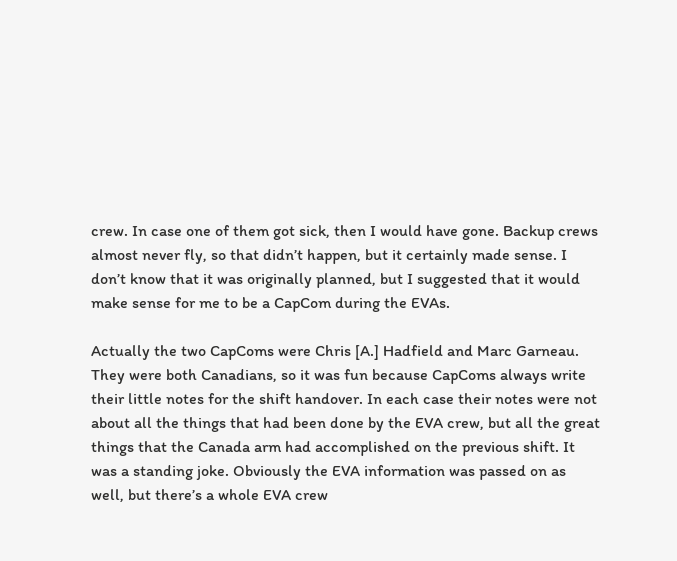crew. In case one of them got sick, then I would have gone. Backup crews almost never fly, so that didn’t happen, but it certainly made sense. I don’t know that it was originally planned, but I suggested that it would make sense for me to be a CapCom during the EVAs.

Actually the two CapComs were Chris [A.] Hadfield and Marc Garneau. They were both Canadians, so it was fun because CapComs always write their little notes for the shift handover. In each case their notes were not about all the things that had been done by the EVA crew, but all the great things that the Canada arm had accomplished on the previous shift. It was a standing joke. Obviously the EVA information was passed on as well, but there’s a whole EVA crew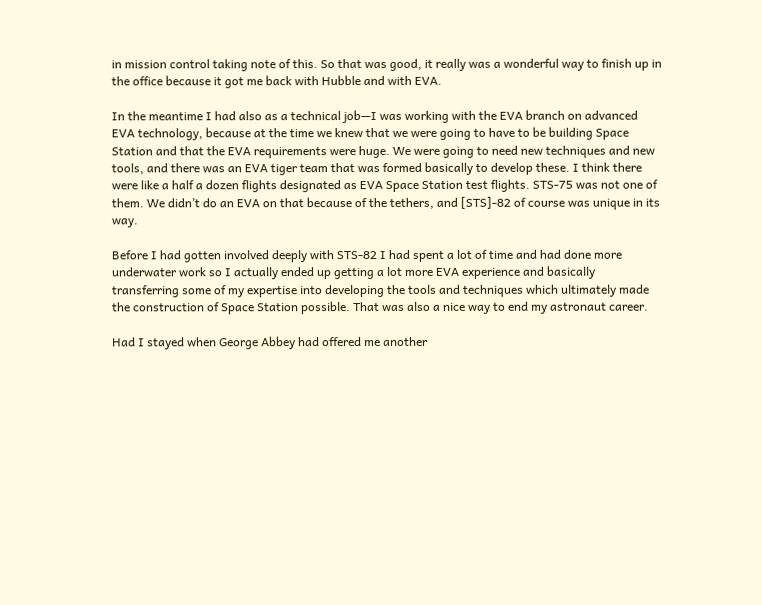in mission control taking note of this. So that was good, it really was a wonderful way to finish up in the office because it got me back with Hubble and with EVA.

In the meantime I had also as a technical job—I was working with the EVA branch on advanced EVA technology, because at the time we knew that we were going to have to be building Space Station and that the EVA requirements were huge. We were going to need new techniques and new tools, and there was an EVA tiger team that was formed basically to develop these. I think there were like a half a dozen flights designated as EVA Space Station test flights. STS-75 was not one of them. We didn’t do an EVA on that because of the tethers, and [STS]-82 of course was unique in its way.

Before I had gotten involved deeply with STS-82 I had spent a lot of time and had done more underwater work so I actually ended up getting a lot more EVA experience and basically transferring some of my expertise into developing the tools and techniques which ultimately made the construction of Space Station possible. That was also a nice way to end my astronaut career.

Had I stayed when George Abbey had offered me another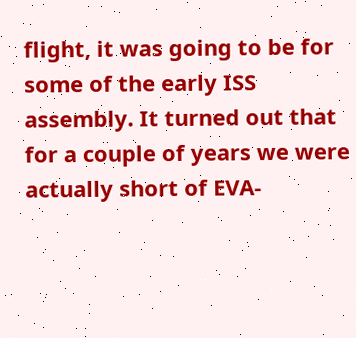flight, it was going to be for some of the early ISS assembly. It turned out that for a couple of years we were actually short of EVA-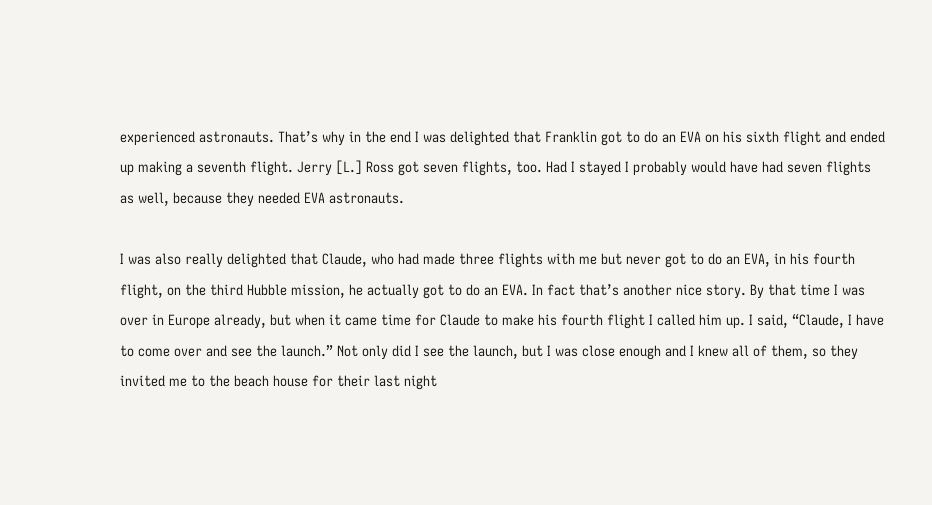experienced astronauts. That’s why in the end I was delighted that Franklin got to do an EVA on his sixth flight and ended up making a seventh flight. Jerry [L.] Ross got seven flights, too. Had I stayed I probably would have had seven flights as well, because they needed EVA astronauts.

I was also really delighted that Claude, who had made three flights with me but never got to do an EVA, in his fourth flight, on the third Hubble mission, he actually got to do an EVA. In fact that’s another nice story. By that time I was over in Europe already, but when it came time for Claude to make his fourth flight I called him up. I said, “Claude, I have to come over and see the launch.” Not only did I see the launch, but I was close enough and I knew all of them, so they invited me to the beach house for their last night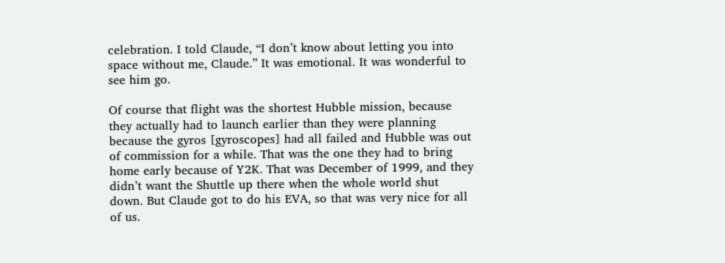celebration. I told Claude, “I don’t know about letting you into space without me, Claude.” It was emotional. It was wonderful to see him go.

Of course that flight was the shortest Hubble mission, because they actually had to launch earlier than they were planning because the gyros [gyroscopes] had all failed and Hubble was out of commission for a while. That was the one they had to bring home early because of Y2K. That was December of 1999, and they didn’t want the Shuttle up there when the whole world shut down. But Claude got to do his EVA, so that was very nice for all of us.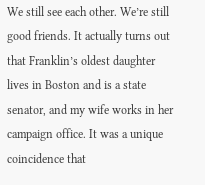We still see each other. We’re still good friends. It actually turns out that Franklin’s oldest daughter lives in Boston and is a state senator, and my wife works in her campaign office. It was a unique coincidence that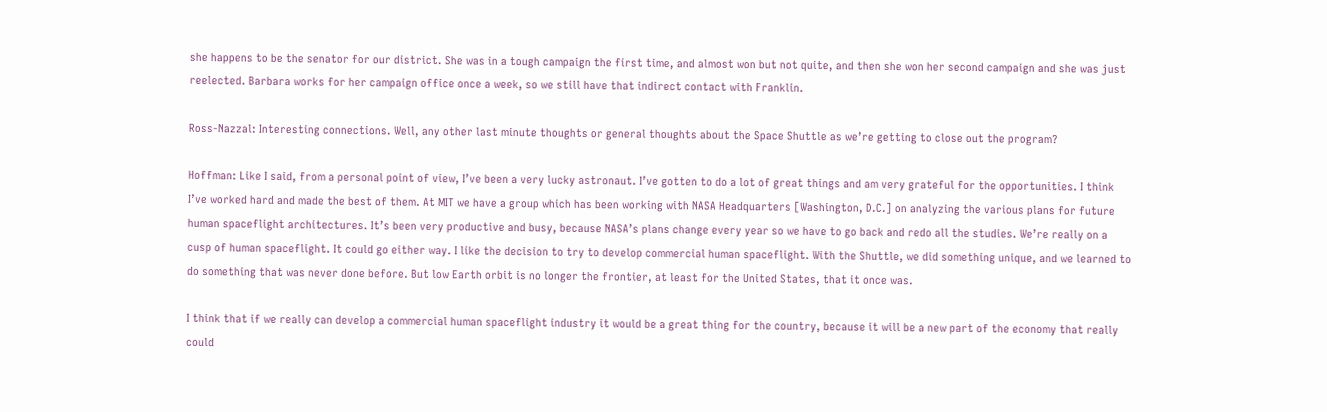she happens to be the senator for our district. She was in a tough campaign the first time, and almost won but not quite, and then she won her second campaign and she was just reelected. Barbara works for her campaign office once a week, so we still have that indirect contact with Franklin.

Ross-Nazzal: Interesting connections. Well, any other last minute thoughts or general thoughts about the Space Shuttle as we’re getting to close out the program?

Hoffman: Like I said, from a personal point of view, I’ve been a very lucky astronaut. I’ve gotten to do a lot of great things and am very grateful for the opportunities. I think I’ve worked hard and made the best of them. At MIT we have a group which has been working with NASA Headquarters [Washington, D.C.] on analyzing the various plans for future human spaceflight architectures. It’s been very productive and busy, because NASA’s plans change every year so we have to go back and redo all the studies. We’re really on a cusp of human spaceflight. It could go either way. I like the decision to try to develop commercial human spaceflight. With the Shuttle, we did something unique, and we learned to do something that was never done before. But low Earth orbit is no longer the frontier, at least for the United States, that it once was.

I think that if we really can develop a commercial human spaceflight industry it would be a great thing for the country, because it will be a new part of the economy that really could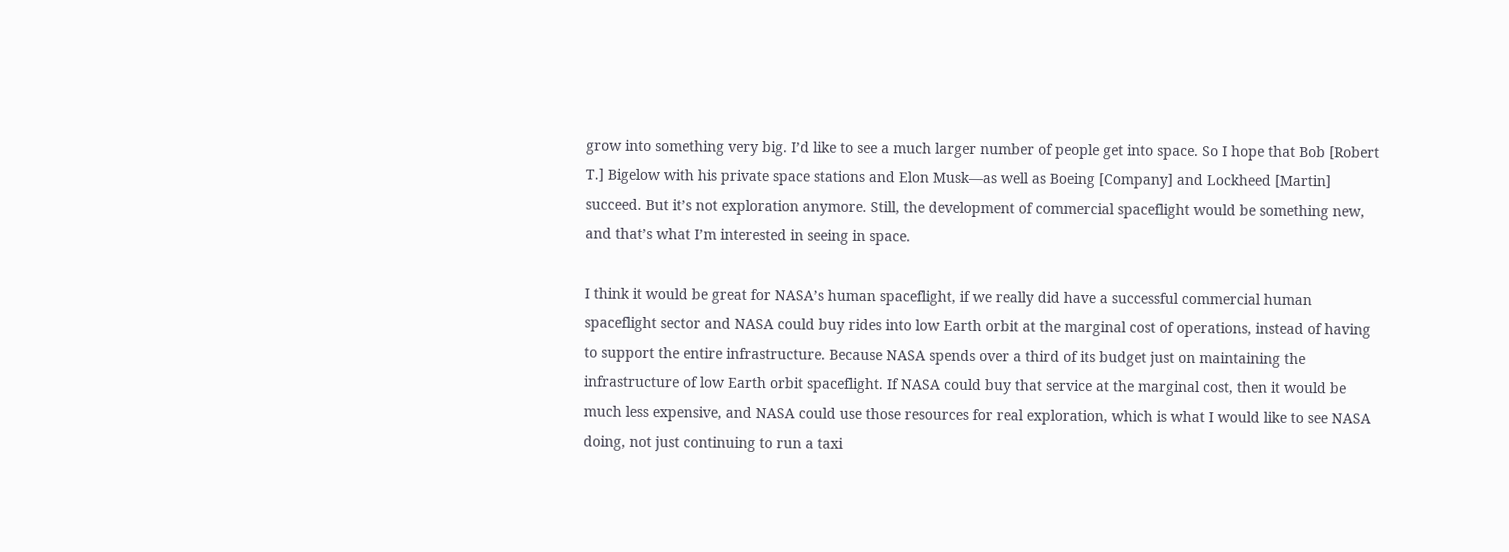grow into something very big. I’d like to see a much larger number of people get into space. So I hope that Bob [Robert T.] Bigelow with his private space stations and Elon Musk—as well as Boeing [Company] and Lockheed [Martin] succeed. But it’s not exploration anymore. Still, the development of commercial spaceflight would be something new, and that’s what I’m interested in seeing in space.

I think it would be great for NASA’s human spaceflight, if we really did have a successful commercial human spaceflight sector and NASA could buy rides into low Earth orbit at the marginal cost of operations, instead of having to support the entire infrastructure. Because NASA spends over a third of its budget just on maintaining the infrastructure of low Earth orbit spaceflight. If NASA could buy that service at the marginal cost, then it would be much less expensive, and NASA could use those resources for real exploration, which is what I would like to see NASA doing, not just continuing to run a taxi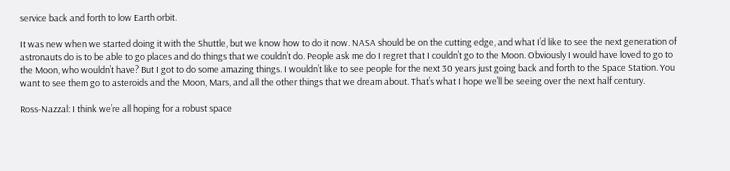service back and forth to low Earth orbit.

It was new when we started doing it with the Shuttle, but we know how to do it now. NASA should be on the cutting edge, and what I’d like to see the next generation of astronauts do is to be able to go places and do things that we couldn’t do. People ask me do I regret that I couldn’t go to the Moon. Obviously I would have loved to go to the Moon, who wouldn’t have? But I got to do some amazing things. I wouldn’t like to see people for the next 30 years just going back and forth to the Space Station. You want to see them go to asteroids and the Moon, Mars, and all the other things that we dream about. That’s what I hope we’ll be seeing over the next half century.

Ross-Nazzal: I think we’re all hoping for a robust space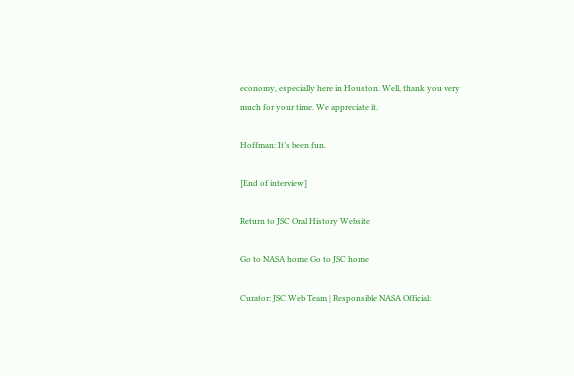economy, especially here in Houston. Well, thank you very much for your time. We appreciate it.

Hoffman: It’s been fun.

[End of interview]

Return to JSC Oral History Website

Go to NASA home Go to JSC home

Curator: JSC Web Team | Responsible NASA Official: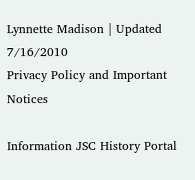Lynnette Madison | Updated 7/16/2010
Privacy Policy and Important Notices

Information JSC History Portal